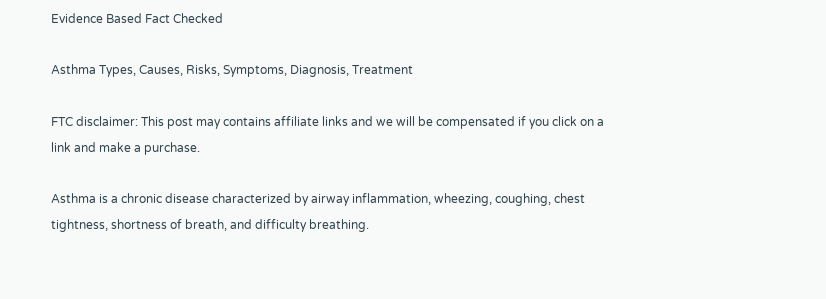Evidence Based Fact Checked

Asthma Types, Causes, Risks, Symptoms, Diagnosis, Treatment

FTC disclaimer: This post may contains affiliate links and we will be compensated if you click on a link and make a purchase.

Asthma is a chronic disease characterized by airway inflammation, wheezing, coughing, chest tightness, shortness of breath, and difficulty breathing.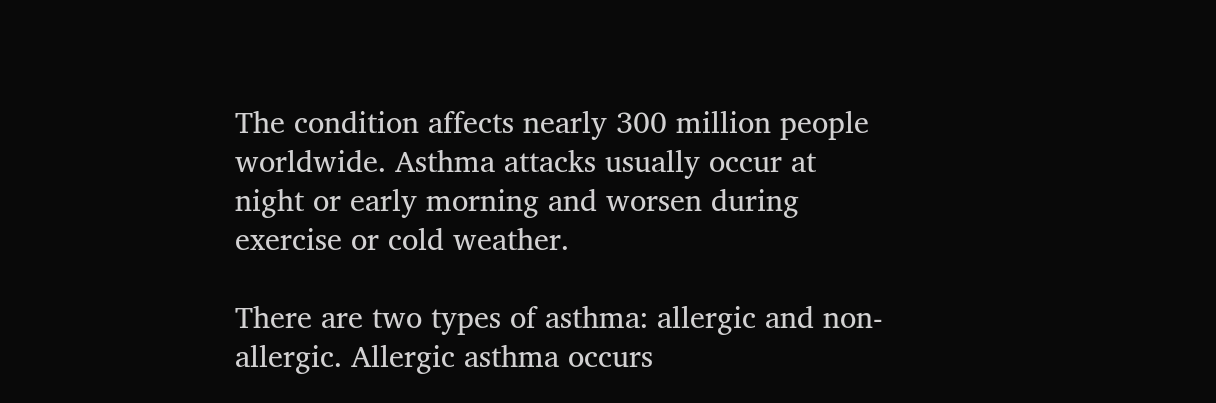The condition affects nearly 300 million people worldwide. Asthma attacks usually occur at night or early morning and worsen during exercise or cold weather.

There are two types of asthma: allergic and non-allergic. Allergic asthma occurs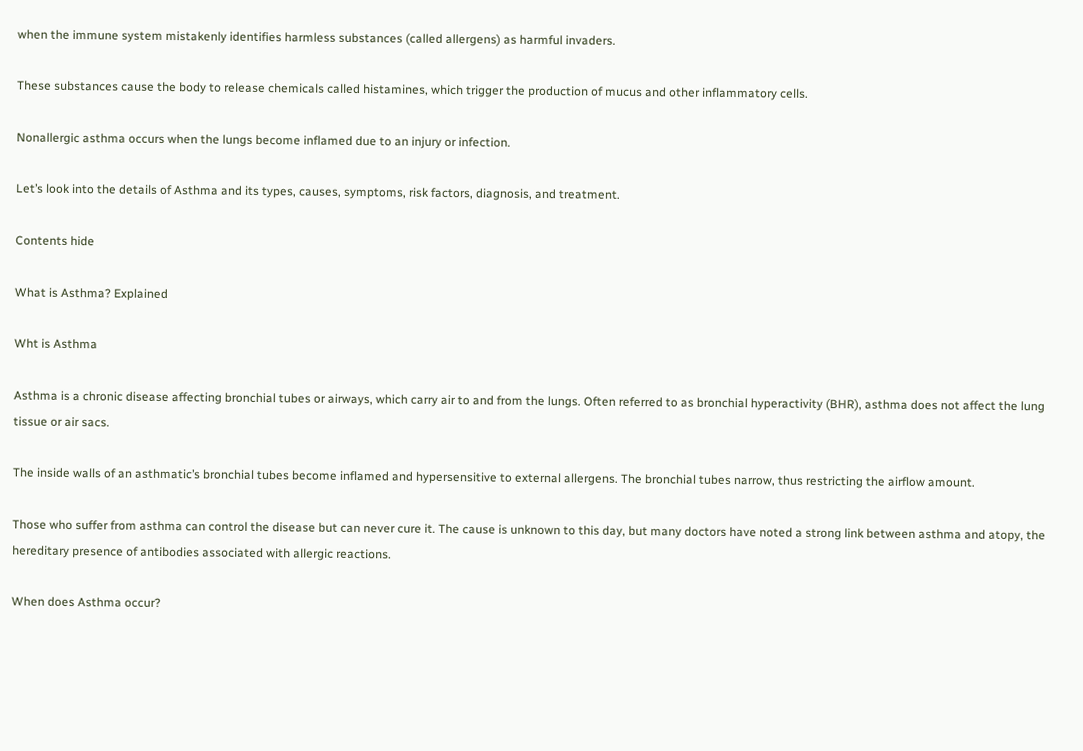when the immune system mistakenly identifies harmless substances (called allergens) as harmful invaders.

These substances cause the body to release chemicals called histamines, which trigger the production of mucus and other inflammatory cells.

Nonallergic asthma occurs when the lungs become inflamed due to an injury or infection.

Let’s look into the details of Asthma and its types, causes, symptoms, risk factors, diagnosis, and treatment.

Contents hide

What is Asthma? Explained

Wht is Asthma

Asthma is a chronic disease affecting bronchial tubes or airways, which carry air to and from the lungs. Often referred to as bronchial hyperactivity (BHR), asthma does not affect the lung tissue or air sacs.

The inside walls of an asthmatic’s bronchial tubes become inflamed and hypersensitive to external allergens. The bronchial tubes narrow, thus restricting the airflow amount.

Those who suffer from asthma can control the disease but can never cure it. The cause is unknown to this day, but many doctors have noted a strong link between asthma and atopy, the hereditary presence of antibodies associated with allergic reactions.

When does Asthma occur?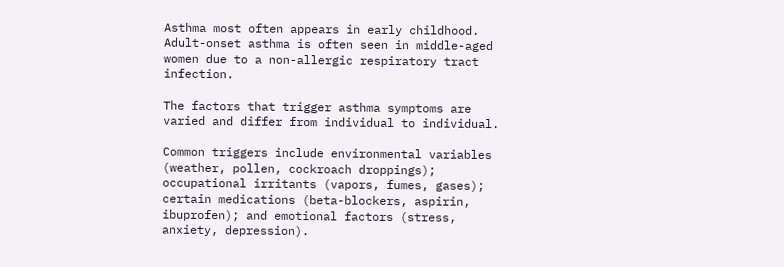Asthma most often appears in early childhood. Adult-onset asthma is often seen in middle-aged women due to a non-allergic respiratory tract infection.

The factors that trigger asthma symptoms are varied and differ from individual to individual.

Common triggers include environmental variables (weather, pollen, cockroach droppings); occupational irritants (vapors, fumes, gases); certain medications (beta-blockers, aspirin, ibuprofen); and emotional factors (stress, anxiety, depression).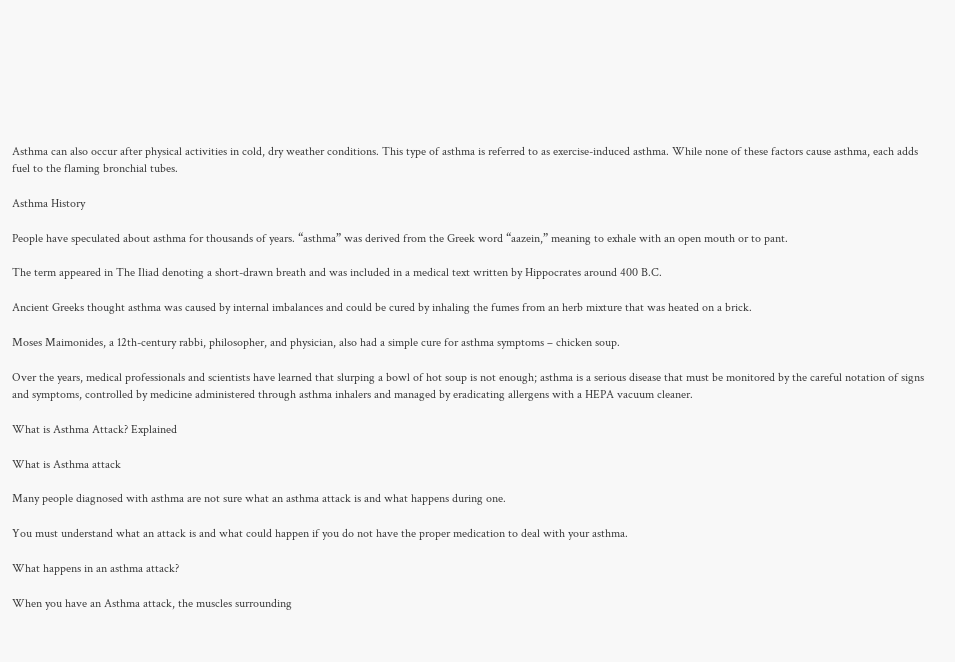Asthma can also occur after physical activities in cold, dry weather conditions. This type of asthma is referred to as exercise-induced asthma. While none of these factors cause asthma, each adds fuel to the flaming bronchial tubes.

Asthma History

People have speculated about asthma for thousands of years. “asthma” was derived from the Greek word “aazein,” meaning to exhale with an open mouth or to pant.

The term appeared in The Iliad denoting a short-drawn breath and was included in a medical text written by Hippocrates around 400 B.C.

Ancient Greeks thought asthma was caused by internal imbalances and could be cured by inhaling the fumes from an herb mixture that was heated on a brick.

Moses Maimonides, a 12th-century rabbi, philosopher, and physician, also had a simple cure for asthma symptoms – chicken soup.

Over the years, medical professionals and scientists have learned that slurping a bowl of hot soup is not enough; asthma is a serious disease that must be monitored by the careful notation of signs and symptoms, controlled by medicine administered through asthma inhalers and managed by eradicating allergens with a HEPA vacuum cleaner.

What is Asthma Attack? Explained

What is Asthma attack

Many people diagnosed with asthma are not sure what an asthma attack is and what happens during one.

You must understand what an attack is and what could happen if you do not have the proper medication to deal with your asthma.

What happens in an asthma attack?

When you have an Asthma attack, the muscles surrounding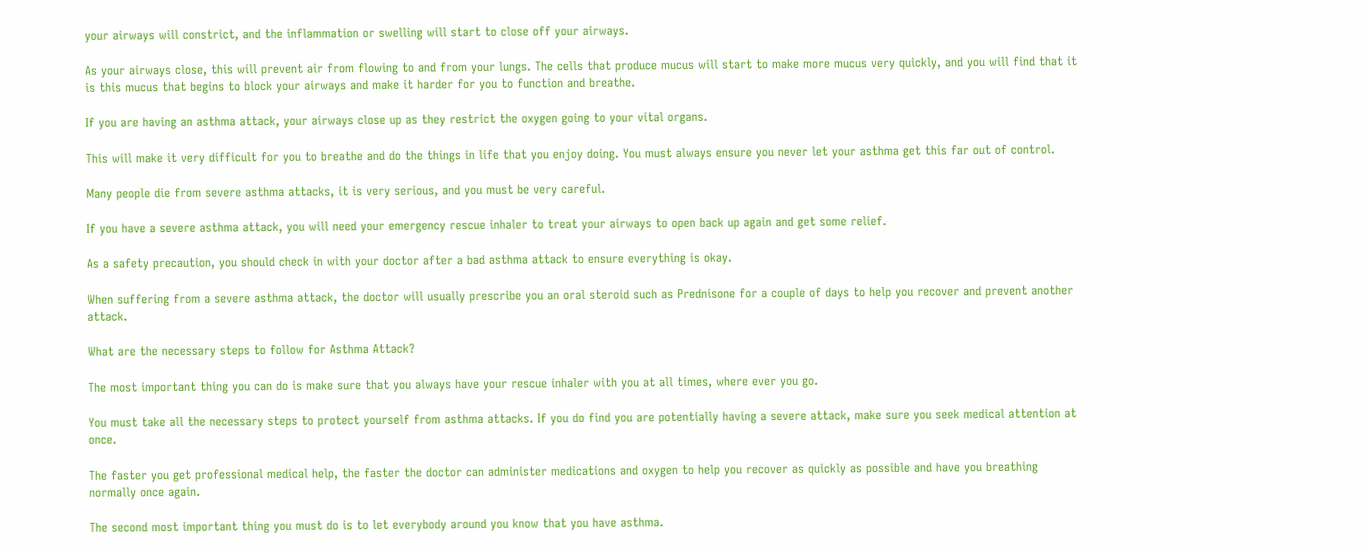your airways will constrict, and the inflammation or swelling will start to close off your airways.

As your airways close, this will prevent air from flowing to and from your lungs. The cells that produce mucus will start to make more mucus very quickly, and you will find that it is this mucus that begins to block your airways and make it harder for you to function and breathe.

If you are having an asthma attack, your airways close up as they restrict the oxygen going to your vital organs.

This will make it very difficult for you to breathe and do the things in life that you enjoy doing. You must always ensure you never let your asthma get this far out of control.

Many people die from severe asthma attacks, it is very serious, and you must be very careful.

If you have a severe asthma attack, you will need your emergency rescue inhaler to treat your airways to open back up again and get some relief.

As a safety precaution, you should check in with your doctor after a bad asthma attack to ensure everything is okay.

When suffering from a severe asthma attack, the doctor will usually prescribe you an oral steroid such as Prednisone for a couple of days to help you recover and prevent another attack.

What are the necessary steps to follow for Asthma Attack?

The most important thing you can do is make sure that you always have your rescue inhaler with you at all times, where ever you go.

You must take all the necessary steps to protect yourself from asthma attacks. If you do find you are potentially having a severe attack, make sure you seek medical attention at once.

The faster you get professional medical help, the faster the doctor can administer medications and oxygen to help you recover as quickly as possible and have you breathing normally once again.

The second most important thing you must do is to let everybody around you know that you have asthma.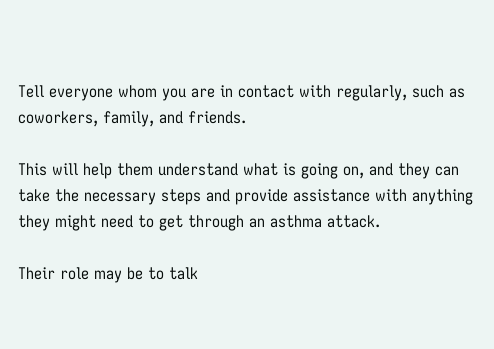Tell everyone whom you are in contact with regularly, such as coworkers, family, and friends.

This will help them understand what is going on, and they can take the necessary steps and provide assistance with anything they might need to get through an asthma attack.

Their role may be to talk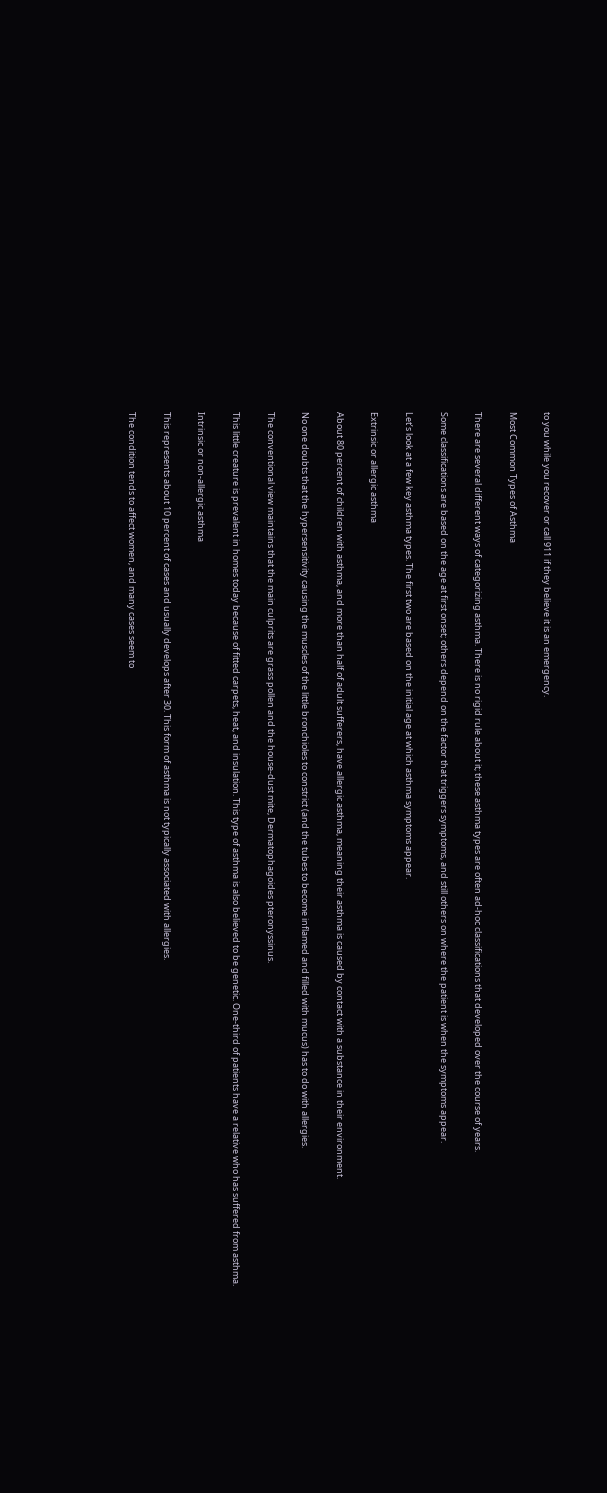to you while you recover or call 911 if they believe it is an emergency.

Most Common Types of Asthma

There are several different ways of categorizing asthma. There is no rigid rule about it; these asthma types are often ad-hoc classifications that developed over the course of years.

Some classifications are based on the age at first onset; others depend on the factor that triggers symptoms, and still others on where the patient is when the symptoms appear.

Let’s look at a few key asthma types. The first two are based on the initial age at which asthma symptoms appear.

Extrinsic or allergic asthma

About 80 percent of children with asthma, and more than half of adult sufferers, have allergic asthma, meaning their asthma is caused by contact with a substance in their environment.

No one doubts that the hypersensitivity causing the muscles of the little bronchioles to constrict (and the tubes to become inflamed and filled with mucus) has to do with allergies.

The conventional view maintains that the main culprits are grass pollen and the house-dust mite, Dermatophagoides pteronyssinus.

This little creature is prevalent in homes today because of fitted carpets, heat, and insulation. This type of asthma is also believed to be genetic. One-third of patients have a relative who has suffered from asthma.

Intrinsic or non-allergic asthma

This represents about 10 percent of cases and usually develops after 30. This form of asthma is not typically associated with allergies.

The condition tends to affect women, and many cases seem to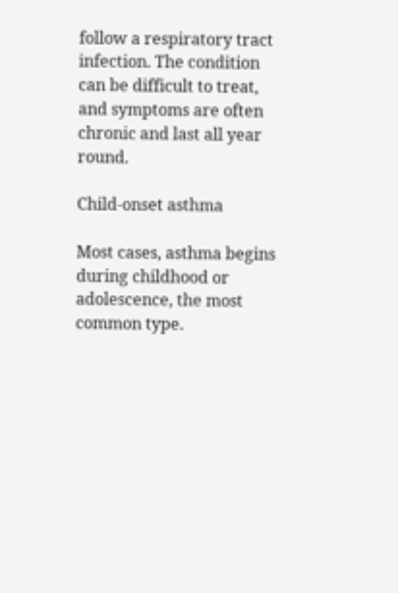follow a respiratory tract infection. The condition can be difficult to treat, and symptoms are often chronic and last all year round.

Child-onset asthma

Most cases, asthma begins during childhood or adolescence, the most common type.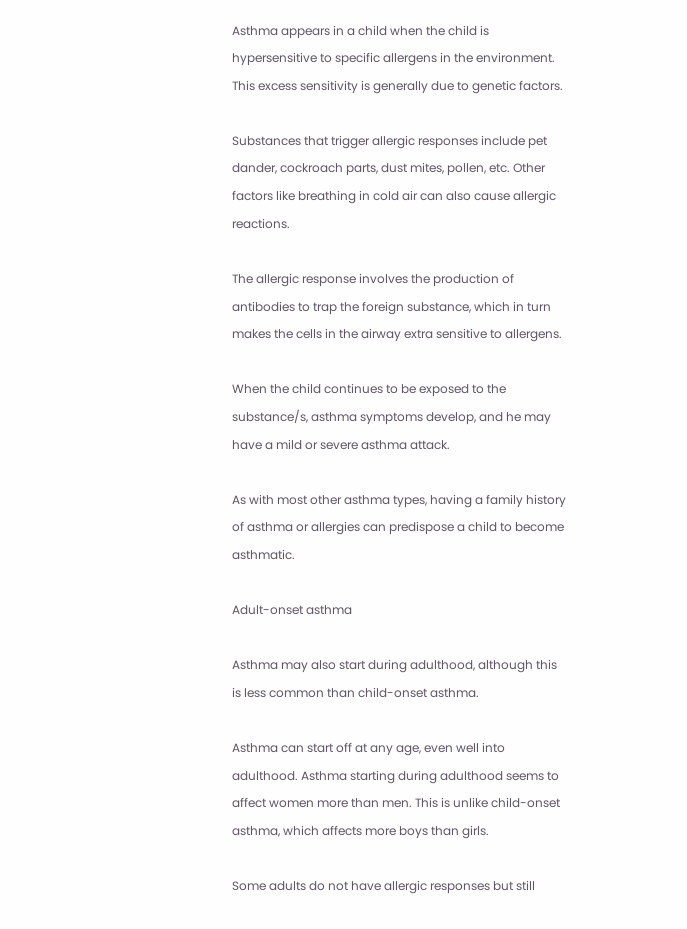Asthma appears in a child when the child is hypersensitive to specific allergens in the environment. This excess sensitivity is generally due to genetic factors.

Substances that trigger allergic responses include pet dander, cockroach parts, dust mites, pollen, etc. Other factors like breathing in cold air can also cause allergic reactions.

The allergic response involves the production of antibodies to trap the foreign substance, which in turn makes the cells in the airway extra sensitive to allergens.

When the child continues to be exposed to the substance/s, asthma symptoms develop, and he may have a mild or severe asthma attack.

As with most other asthma types, having a family history of asthma or allergies can predispose a child to become asthmatic.

Adult-onset asthma

Asthma may also start during adulthood, although this is less common than child-onset asthma.

Asthma can start off at any age, even well into adulthood. Asthma starting during adulthood seems to affect women more than men. This is unlike child-onset asthma, which affects more boys than girls.

Some adults do not have allergic responses but still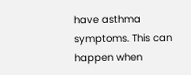have asthma symptoms. This can happen when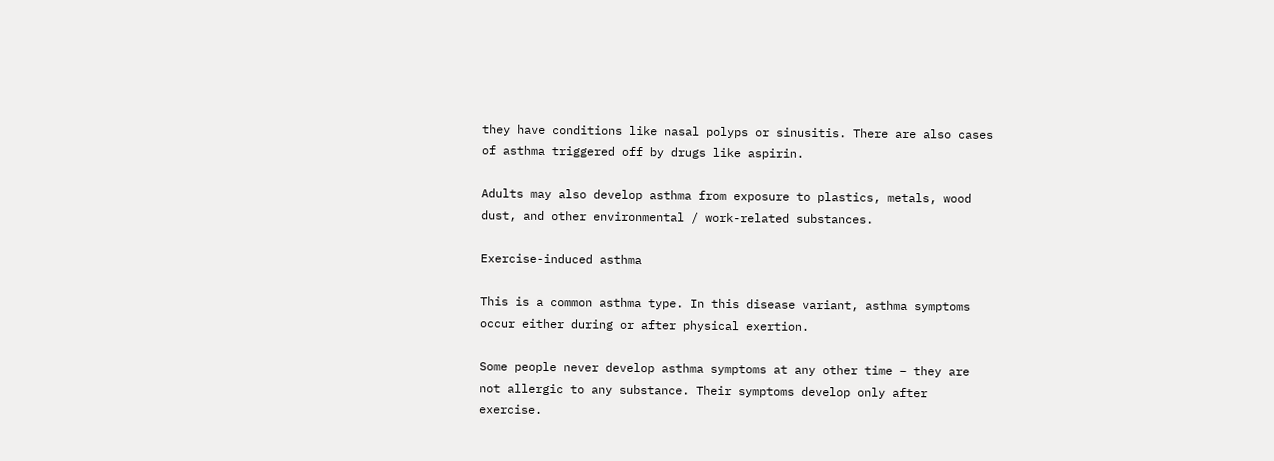they have conditions like nasal polyps or sinusitis. There are also cases of asthma triggered off by drugs like aspirin.

Adults may also develop asthma from exposure to plastics, metals, wood dust, and other environmental / work-related substances.

Exercise-induced asthma

This is a common asthma type. In this disease variant, asthma symptoms occur either during or after physical exertion.

Some people never develop asthma symptoms at any other time – they are not allergic to any substance. Their symptoms develop only after exercise.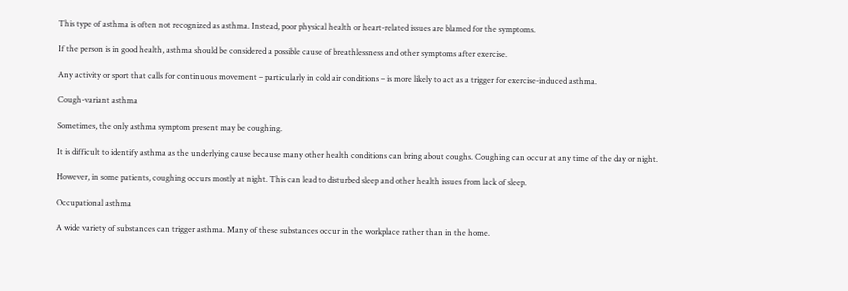This type of asthma is often not recognized as asthma. Instead, poor physical health or heart-related issues are blamed for the symptoms.

If the person is in good health, asthma should be considered a possible cause of breathlessness and other symptoms after exercise.

Any activity or sport that calls for continuous movement – particularly in cold air conditions – is more likely to act as a trigger for exercise-induced asthma.

Cough-variant asthma

Sometimes, the only asthma symptom present may be coughing.

It is difficult to identify asthma as the underlying cause because many other health conditions can bring about coughs. Coughing can occur at any time of the day or night.

However, in some patients, coughing occurs mostly at night. This can lead to disturbed sleep and other health issues from lack of sleep.

Occupational asthma

A wide variety of substances can trigger asthma. Many of these substances occur in the workplace rather than in the home.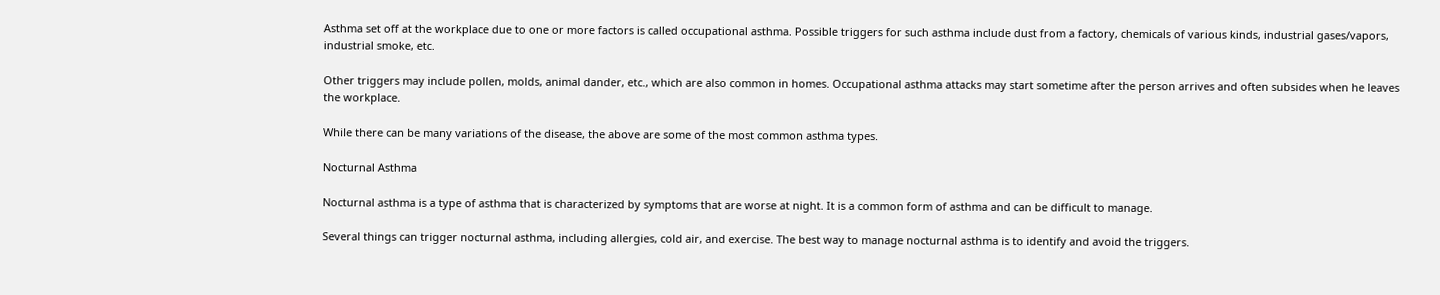Asthma set off at the workplace due to one or more factors is called occupational asthma. Possible triggers for such asthma include dust from a factory, chemicals of various kinds, industrial gases/vapors, industrial smoke, etc.

Other triggers may include pollen, molds, animal dander, etc., which are also common in homes. Occupational asthma attacks may start sometime after the person arrives and often subsides when he leaves the workplace.

While there can be many variations of the disease, the above are some of the most common asthma types.

Nocturnal Asthma

Nocturnal asthma is a type of asthma that is characterized by symptoms that are worse at night. It is a common form of asthma and can be difficult to manage.

Several things can trigger nocturnal asthma, including allergies, cold air, and exercise. The best way to manage nocturnal asthma is to identify and avoid the triggers.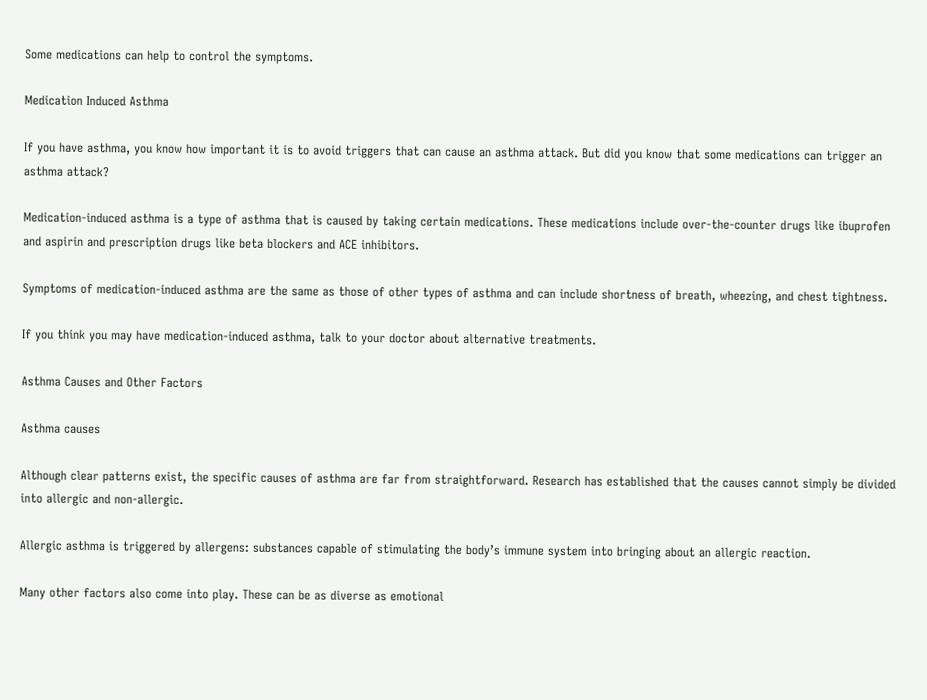Some medications can help to control the symptoms.

Medication Induced Asthma

If you have asthma, you know how important it is to avoid triggers that can cause an asthma attack. But did you know that some medications can trigger an asthma attack?

Medication-induced asthma is a type of asthma that is caused by taking certain medications. These medications include over-the-counter drugs like ibuprofen and aspirin and prescription drugs like beta blockers and ACE inhibitors.

Symptoms of medication-induced asthma are the same as those of other types of asthma and can include shortness of breath, wheezing, and chest tightness.

If you think you may have medication-induced asthma, talk to your doctor about alternative treatments.

Asthma Causes and Other Factors

Asthma causes

Although clear patterns exist, the specific causes of asthma are far from straightforward. Research has established that the causes cannot simply be divided into allergic and non-allergic.

Allergic asthma is triggered by allergens: substances capable of stimulating the body’s immune system into bringing about an allergic reaction.

Many other factors also come into play. These can be as diverse as emotional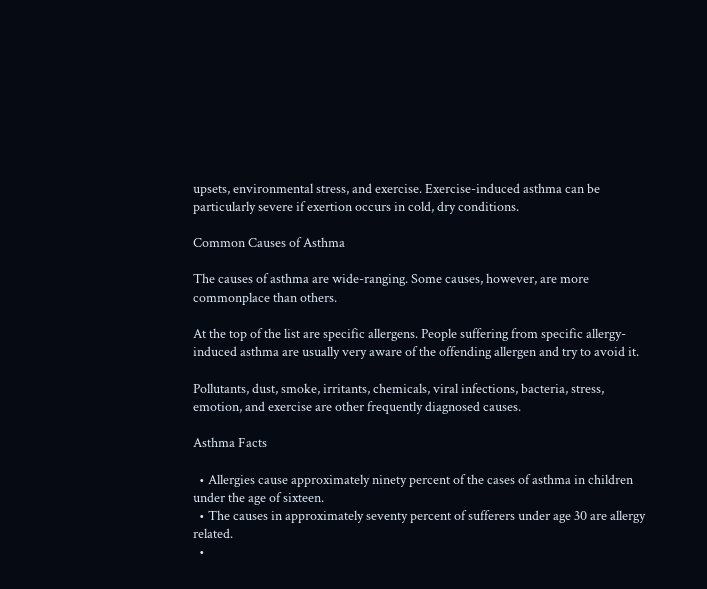upsets, environmental stress, and exercise. Exercise-induced asthma can be particularly severe if exertion occurs in cold, dry conditions.

Common Causes of Asthma

The causes of asthma are wide-ranging. Some causes, however, are more commonplace than others.

At the top of the list are specific allergens. People suffering from specific allergy-induced asthma are usually very aware of the offending allergen and try to avoid it.

Pollutants, dust, smoke, irritants, chemicals, viral infections, bacteria, stress, emotion, and exercise are other frequently diagnosed causes.

Asthma Facts

  • Allergies cause approximately ninety percent of the cases of asthma in children under the age of sixteen.
  • The causes in approximately seventy percent of sufferers under age 30 are allergy related.
  •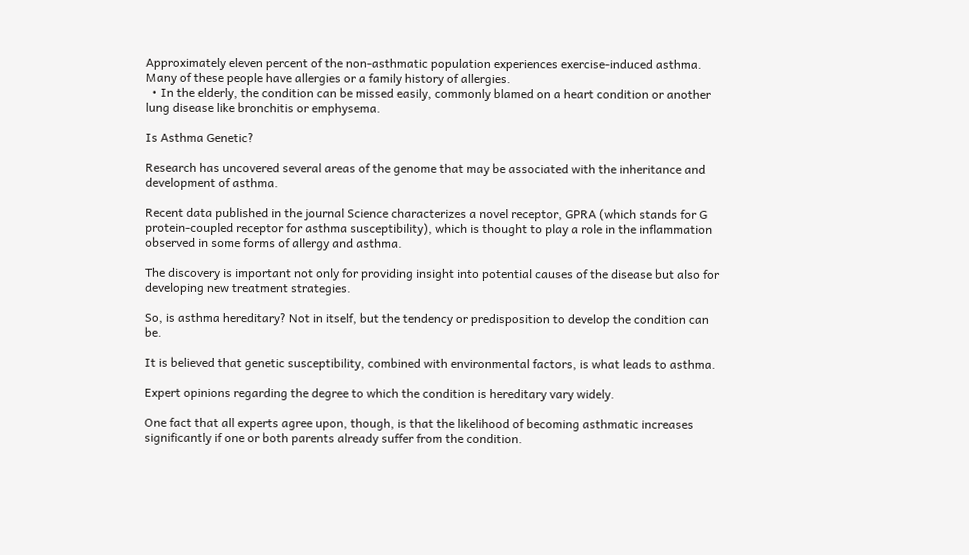Approximately eleven percent of the non-asthmatic population experiences exercise-induced asthma. Many of these people have allergies or a family history of allergies.
  • In the elderly, the condition can be missed easily, commonly blamed on a heart condition or another lung disease like bronchitis or emphysema.

Is Asthma Genetic?

Research has uncovered several areas of the genome that may be associated with the inheritance and development of asthma.

Recent data published in the journal Science characterizes a novel receptor, GPRA (which stands for G protein-coupled receptor for asthma susceptibility), which is thought to play a role in the inflammation observed in some forms of allergy and asthma.

The discovery is important not only for providing insight into potential causes of the disease but also for developing new treatment strategies.

So, is asthma hereditary? Not in itself, but the tendency or predisposition to develop the condition can be.

It is believed that genetic susceptibility, combined with environmental factors, is what leads to asthma.

Expert opinions regarding the degree to which the condition is hereditary vary widely.

One fact that all experts agree upon, though, is that the likelihood of becoming asthmatic increases significantly if one or both parents already suffer from the condition.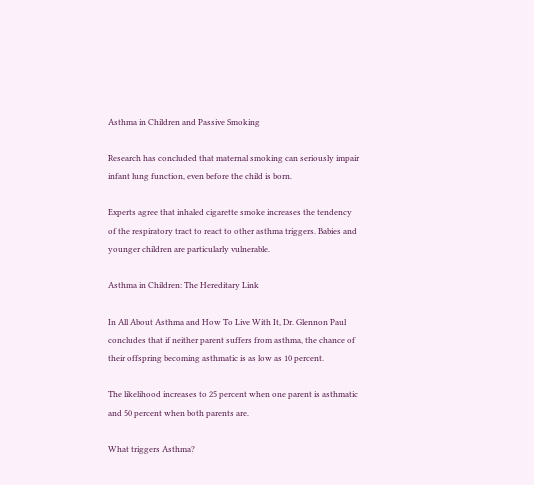Asthma in Children and Passive Smoking

Research has concluded that maternal smoking can seriously impair infant lung function, even before the child is born.

Experts agree that inhaled cigarette smoke increases the tendency of the respiratory tract to react to other asthma triggers. Babies and younger children are particularly vulnerable.

Asthma in Children: The Hereditary Link

In All About Asthma and How To Live With It, Dr. Glennon Paul concludes that if neither parent suffers from asthma, the chance of their offspring becoming asthmatic is as low as 10 percent.

The likelihood increases to 25 percent when one parent is asthmatic and 50 percent when both parents are.

What triggers Asthma?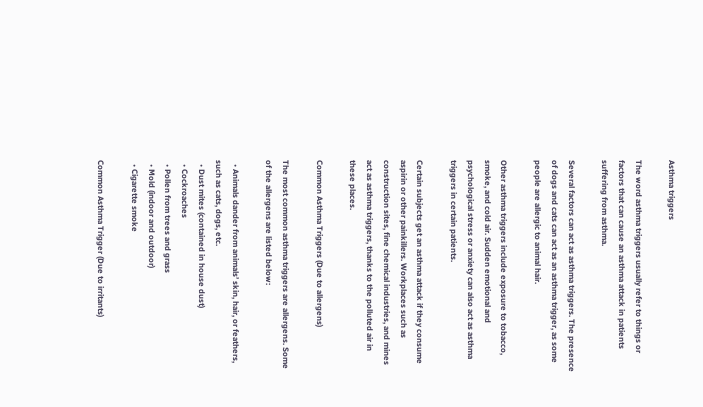Asthma triggers

The word asthma triggers usually refer to things or factors that can cause an asthma attack in patients suffering from asthma.

Several factors can act as asthma triggers. The presence of dogs and cats can act as an asthma trigger, as some people are allergic to animal hair.

Other asthma triggers include exposure to tobacco, smoke, and cold air. Sudden emotional and psychological stress or anxiety can also act as asthma triggers in certain patients.

Certain subjects get an asthma attack if they consume aspirin or other painkillers. Workplaces such as construction sites, fine chemical industries, and mines act as asthma triggers, thanks to the polluted air in these places.

Common Asthma Triggers (Due to allergens)

The most common asthma triggers are allergens. Some of the allergens are listed below:

  • Animals dander from animals’ skin, hair, or feathers, such as cats, dogs, etc.
  • Dust mites (contained in house dust)
  • Cockroaches
  • Pollen from trees and grass
  • Mold (indoor and outdoor)
  • Cigarette smoke

Common Asthma Trigger (Due to irritants)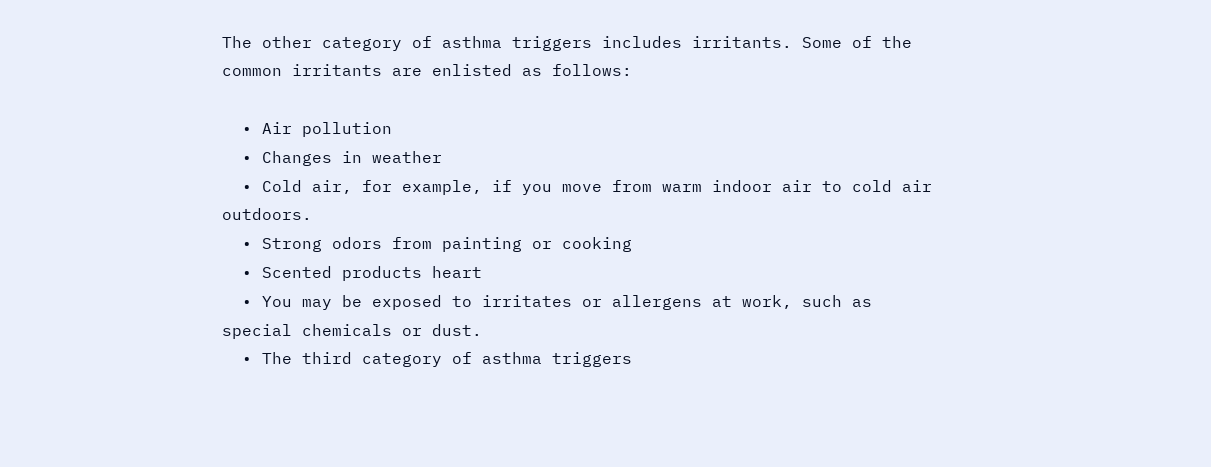The other category of asthma triggers includes irritants. Some of the common irritants are enlisted as follows:

  • Air pollution
  • Changes in weather
  • Cold air, for example, if you move from warm indoor air to cold air outdoors.
  • Strong odors from painting or cooking
  • Scented products heart
  • You may be exposed to irritates or allergens at work, such as special chemicals or dust.
  • The third category of asthma triggers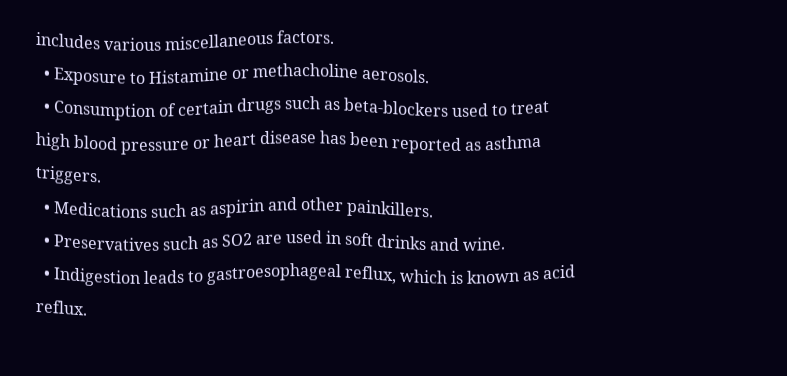includes various miscellaneous factors.
  • Exposure to Histamine or methacholine aerosols.
  • Consumption of certain drugs such as beta-blockers used to treat high blood pressure or heart disease has been reported as asthma triggers.
  • Medications such as aspirin and other painkillers.
  • Preservatives such as SO2 are used in soft drinks and wine.
  • Indigestion leads to gastroesophageal reflux, which is known as acid reflux.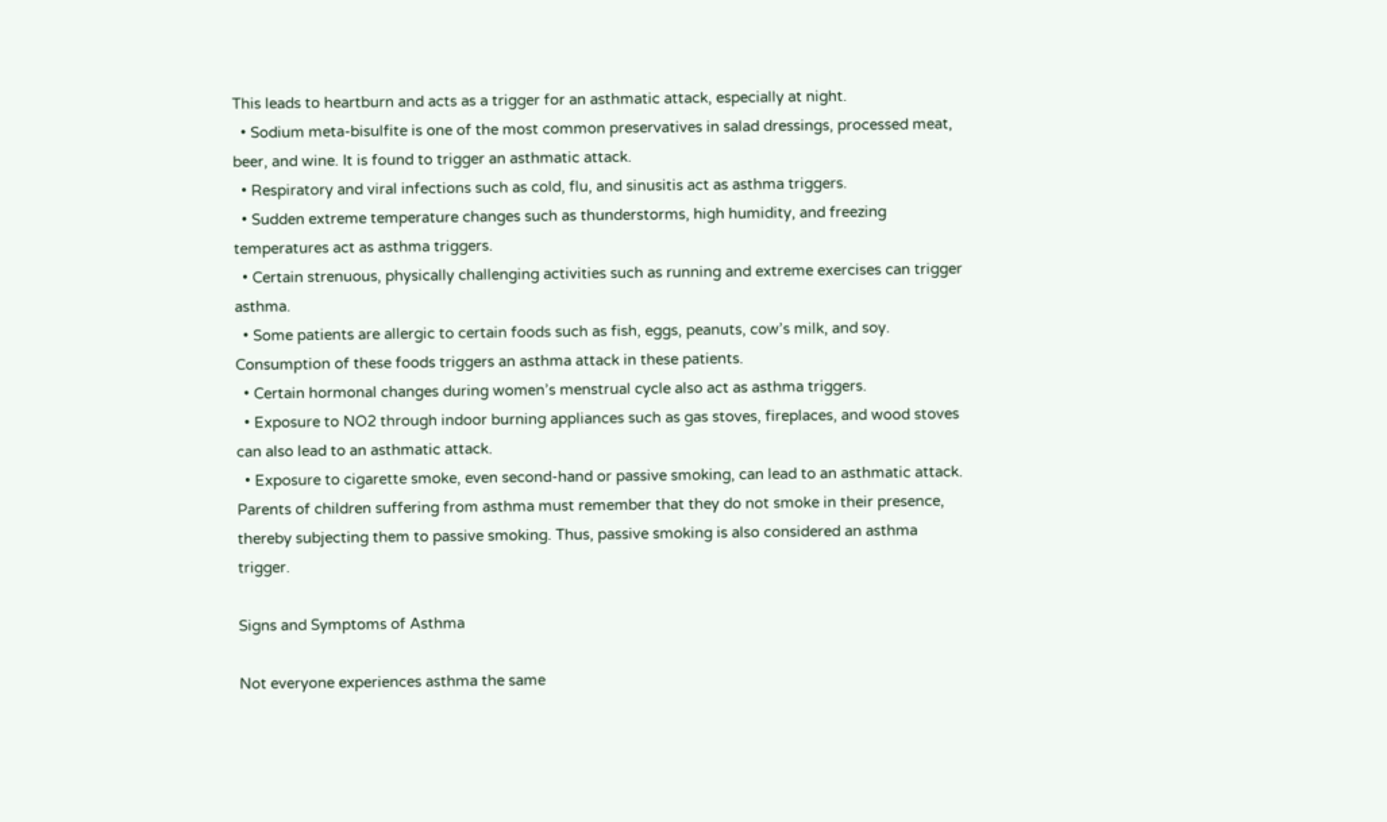This leads to heartburn and acts as a trigger for an asthmatic attack, especially at night.
  • Sodium meta-bisulfite is one of the most common preservatives in salad dressings, processed meat, beer, and wine. It is found to trigger an asthmatic attack.
  • Respiratory and viral infections such as cold, flu, and sinusitis act as asthma triggers.
  • Sudden extreme temperature changes such as thunderstorms, high humidity, and freezing temperatures act as asthma triggers.
  • Certain strenuous, physically challenging activities such as running and extreme exercises can trigger asthma.
  • Some patients are allergic to certain foods such as fish, eggs, peanuts, cow’s milk, and soy. Consumption of these foods triggers an asthma attack in these patients.
  • Certain hormonal changes during women’s menstrual cycle also act as asthma triggers.
  • Exposure to NO2 through indoor burning appliances such as gas stoves, fireplaces, and wood stoves can also lead to an asthmatic attack.
  • Exposure to cigarette smoke, even second-hand or passive smoking, can lead to an asthmatic attack. Parents of children suffering from asthma must remember that they do not smoke in their presence, thereby subjecting them to passive smoking. Thus, passive smoking is also considered an asthma trigger.

Signs and Symptoms of Asthma

Not everyone experiences asthma the same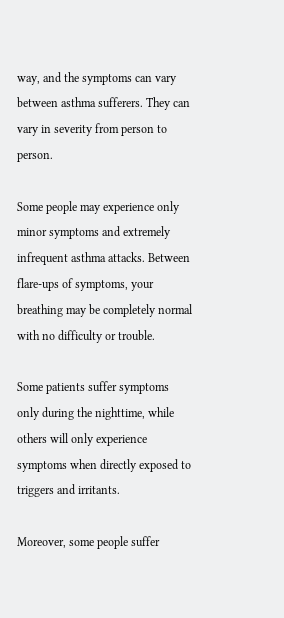way, and the symptoms can vary between asthma sufferers. They can vary in severity from person to person.

Some people may experience only minor symptoms and extremely infrequent asthma attacks. Between flare-ups of symptoms, your breathing may be completely normal with no difficulty or trouble.

Some patients suffer symptoms only during the nighttime, while others will only experience symptoms when directly exposed to triggers and irritants.

Moreover, some people suffer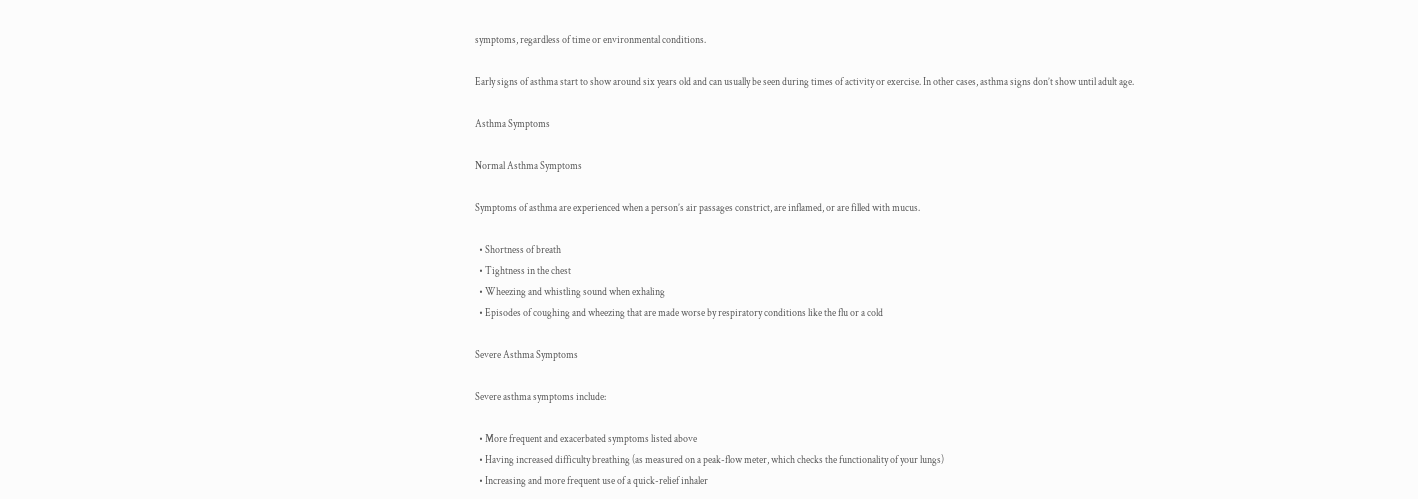symptoms, regardless of time or environmental conditions.

Early signs of asthma start to show around six years old and can usually be seen during times of activity or exercise. In other cases, asthma signs don’t show until adult age.

Asthma Symptoms

Normal Asthma Symptoms

Symptoms of asthma are experienced when a person’s air passages constrict, are inflamed, or are filled with mucus.

  • Shortness of breath
  • Tightness in the chest
  • Wheezing and whistling sound when exhaling
  • Episodes of coughing and wheezing that are made worse by respiratory conditions like the flu or a cold

Severe Asthma Symptoms

Severe asthma symptoms include:

  • More frequent and exacerbated symptoms listed above
  • Having increased difficulty breathing (as measured on a peak-flow meter, which checks the functionality of your lungs)
  • Increasing and more frequent use of a quick-relief inhaler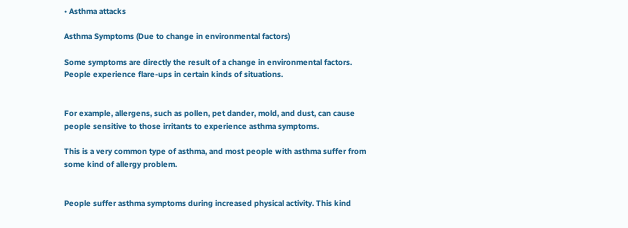• Asthma attacks

Asthma Symptoms (Due to change in environmental factors)

Some symptoms are directly the result of a change in environmental factors. People experience flare-ups in certain kinds of situations.


For example, allergens, such as pollen, pet dander, mold, and dust, can cause people sensitive to those irritants to experience asthma symptoms.

This is a very common type of asthma, and most people with asthma suffer from some kind of allergy problem.


People suffer asthma symptoms during increased physical activity. This kind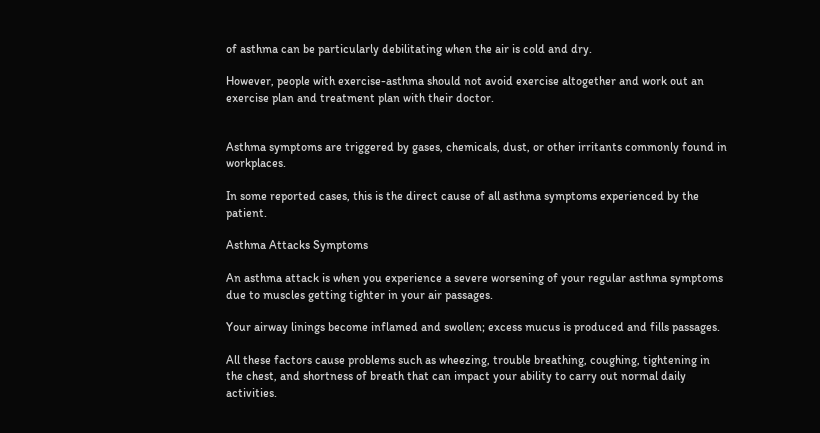of asthma can be particularly debilitating when the air is cold and dry.

However, people with exercise-asthma should not avoid exercise altogether and work out an exercise plan and treatment plan with their doctor.


Asthma symptoms are triggered by gases, chemicals, dust, or other irritants commonly found in workplaces.

In some reported cases, this is the direct cause of all asthma symptoms experienced by the patient.

Asthma Attacks Symptoms

An asthma attack is when you experience a severe worsening of your regular asthma symptoms due to muscles getting tighter in your air passages.

Your airway linings become inflamed and swollen; excess mucus is produced and fills passages.

All these factors cause problems such as wheezing, trouble breathing, coughing, tightening in the chest, and shortness of breath that can impact your ability to carry out normal daily activities.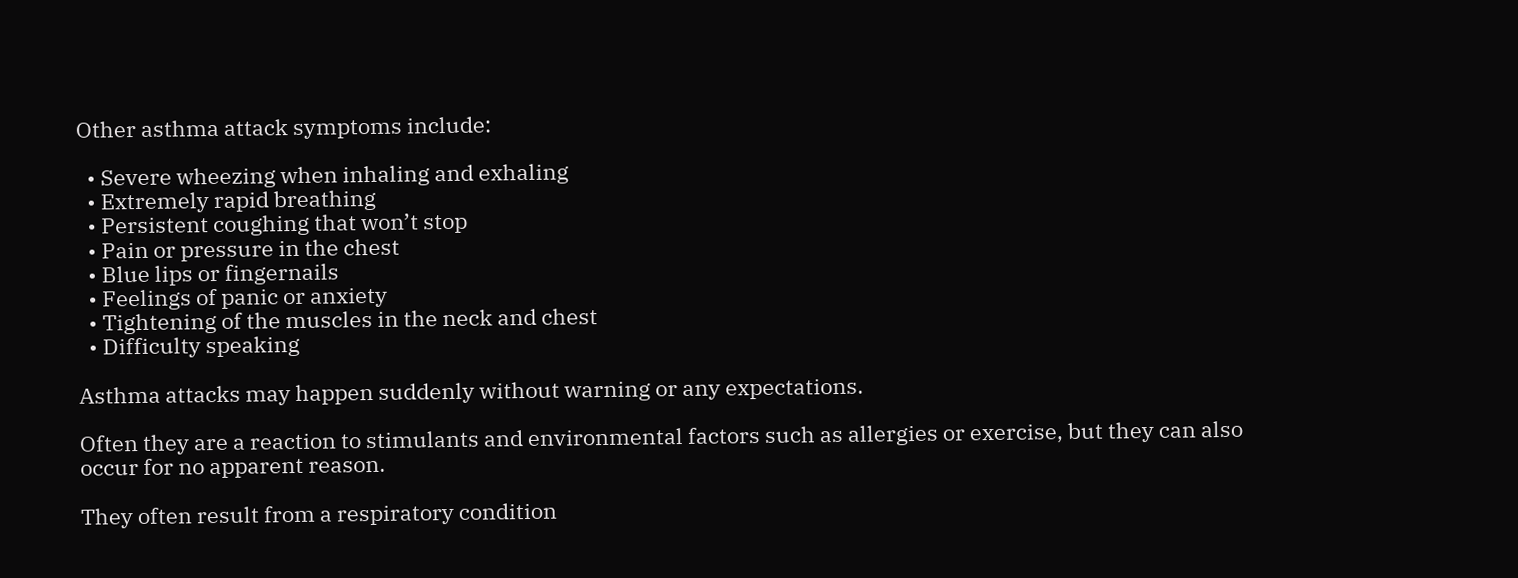Other asthma attack symptoms include:

  • Severe wheezing when inhaling and exhaling
  • Extremely rapid breathing
  • Persistent coughing that won’t stop
  • Pain or pressure in the chest
  • Blue lips or fingernails
  • Feelings of panic or anxiety
  • Tightening of the muscles in the neck and chest
  • Difficulty speaking

Asthma attacks may happen suddenly without warning or any expectations.

Often they are a reaction to stimulants and environmental factors such as allergies or exercise, but they can also occur for no apparent reason.

They often result from a respiratory condition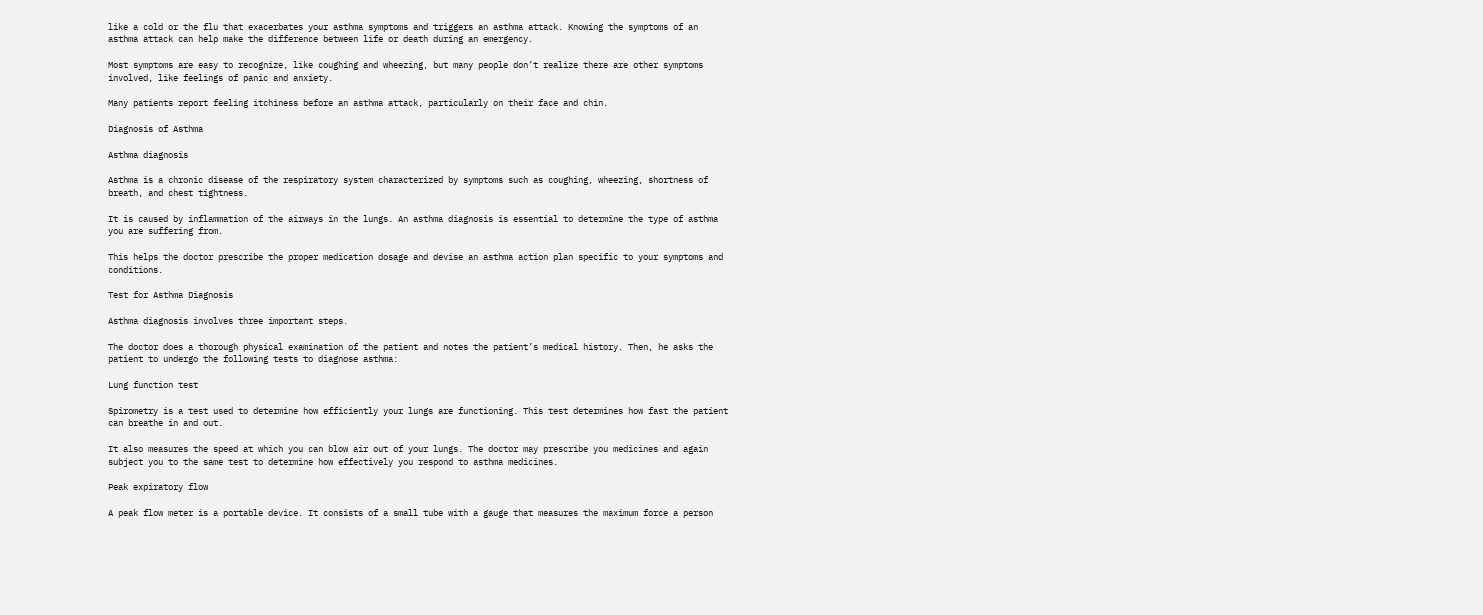like a cold or the flu that exacerbates your asthma symptoms and triggers an asthma attack. Knowing the symptoms of an asthma attack can help make the difference between life or death during an emergency.

Most symptoms are easy to recognize, like coughing and wheezing, but many people don’t realize there are other symptoms involved, like feelings of panic and anxiety.

Many patients report feeling itchiness before an asthma attack, particularly on their face and chin.

Diagnosis of Asthma

Asthma diagnosis

Asthma is a chronic disease of the respiratory system characterized by symptoms such as coughing, wheezing, shortness of breath, and chest tightness.

It is caused by inflammation of the airways in the lungs. An asthma diagnosis is essential to determine the type of asthma you are suffering from.

This helps the doctor prescribe the proper medication dosage and devise an asthma action plan specific to your symptoms and conditions.

Test for Asthma Diagnosis

Asthma diagnosis involves three important steps.

The doctor does a thorough physical examination of the patient and notes the patient’s medical history. Then, he asks the patient to undergo the following tests to diagnose asthma:

Lung function test

Spirometry is a test used to determine how efficiently your lungs are functioning. This test determines how fast the patient can breathe in and out.

It also measures the speed at which you can blow air out of your lungs. The doctor may prescribe you medicines and again subject you to the same test to determine how effectively you respond to asthma medicines.

Peak expiratory flow

A peak flow meter is a portable device. It consists of a small tube with a gauge that measures the maximum force a person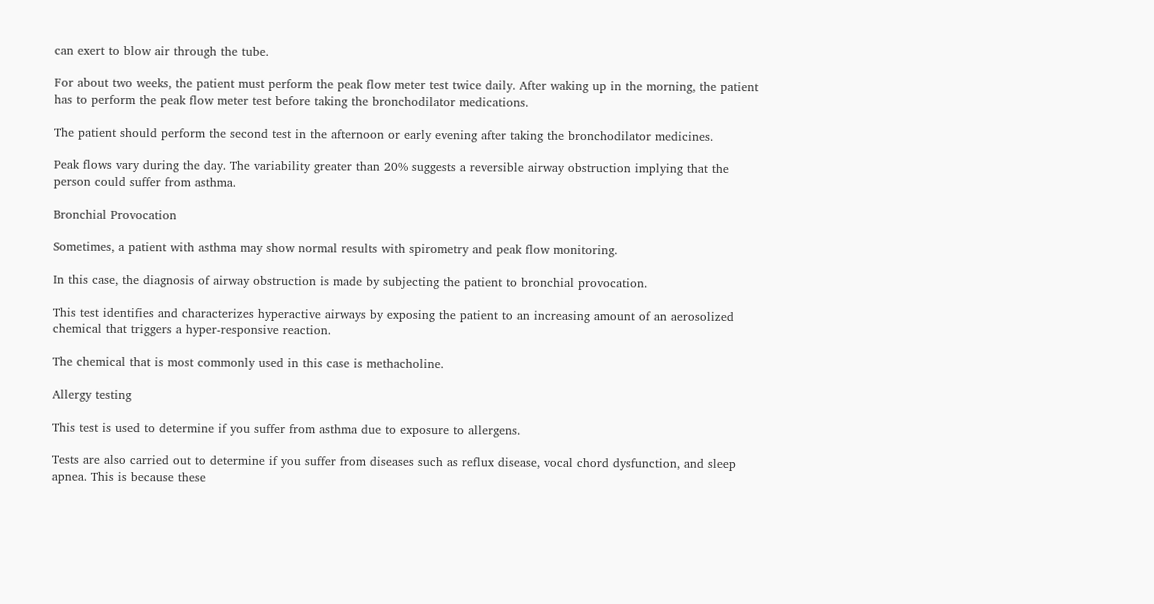can exert to blow air through the tube.

For about two weeks, the patient must perform the peak flow meter test twice daily. After waking up in the morning, the patient has to perform the peak flow meter test before taking the bronchodilator medications.

The patient should perform the second test in the afternoon or early evening after taking the bronchodilator medicines.

Peak flows vary during the day. The variability greater than 20% suggests a reversible airway obstruction implying that the person could suffer from asthma.

Bronchial Provocation

Sometimes, a patient with asthma may show normal results with spirometry and peak flow monitoring.

In this case, the diagnosis of airway obstruction is made by subjecting the patient to bronchial provocation.

This test identifies and characterizes hyperactive airways by exposing the patient to an increasing amount of an aerosolized chemical that triggers a hyper-responsive reaction.

The chemical that is most commonly used in this case is methacholine.

Allergy testing

This test is used to determine if you suffer from asthma due to exposure to allergens.

Tests are also carried out to determine if you suffer from diseases such as reflux disease, vocal chord dysfunction, and sleep apnea. This is because these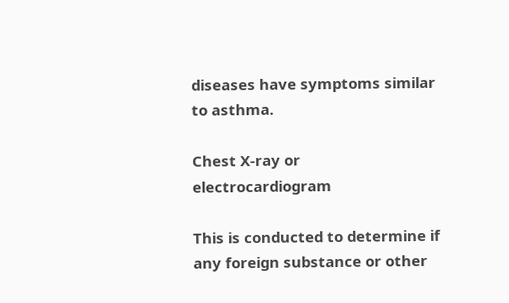diseases have symptoms similar to asthma.

Chest X-ray or electrocardiogram

This is conducted to determine if any foreign substance or other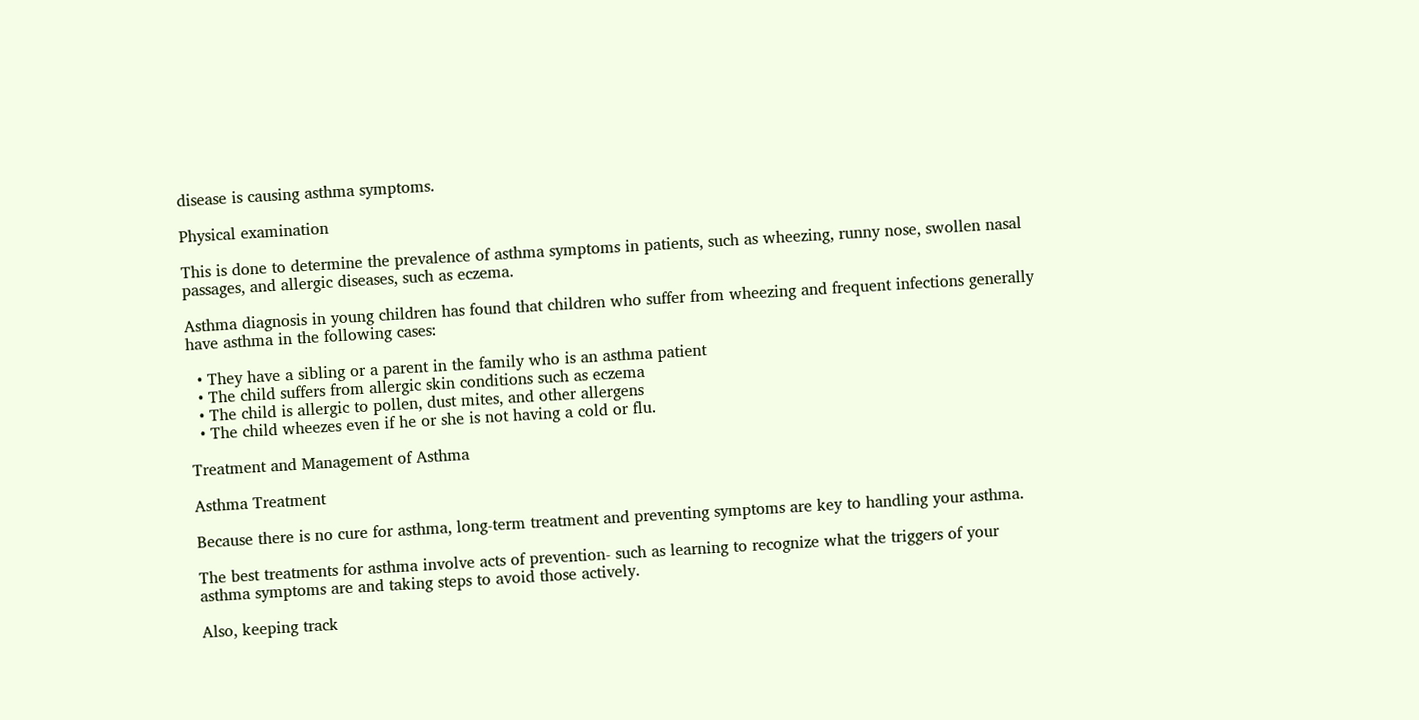disease is causing asthma symptoms.

Physical examination

This is done to determine the prevalence of asthma symptoms in patients, such as wheezing, runny nose, swollen nasal passages, and allergic diseases, such as eczema.

Asthma diagnosis in young children has found that children who suffer from wheezing and frequent infections generally have asthma in the following cases:

  • They have a sibling or a parent in the family who is an asthma patient
  • The child suffers from allergic skin conditions such as eczema
  • The child is allergic to pollen, dust mites, and other allergens
  • The child wheezes even if he or she is not having a cold or flu.

Treatment and Management of Asthma

Asthma Treatment

Because there is no cure for asthma, long-term treatment and preventing symptoms are key to handling your asthma.

The best treatments for asthma involve acts of prevention- such as learning to recognize what the triggers of your asthma symptoms are and taking steps to avoid those actively.

Also, keeping track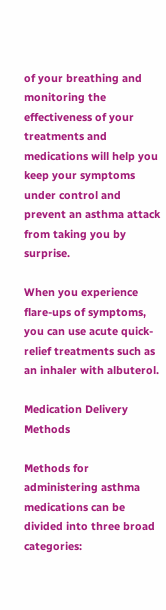of your breathing and monitoring the effectiveness of your treatments and medications will help you keep your symptoms under control and prevent an asthma attack from taking you by surprise.

When you experience flare-ups of symptoms, you can use acute quick-relief treatments such as an inhaler with albuterol.

Medication Delivery Methods

Methods for administering asthma medications can be divided into three broad categories: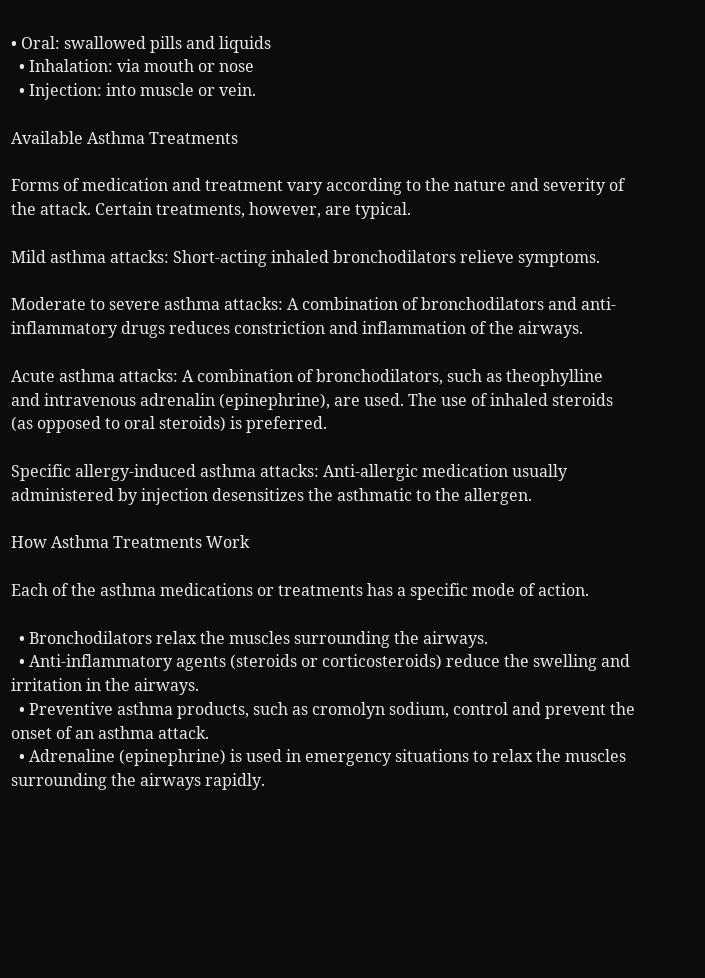• Oral: swallowed pills and liquids
  • Inhalation: via mouth or nose
  • Injection: into muscle or vein.

Available Asthma Treatments

Forms of medication and treatment vary according to the nature and severity of the attack. Certain treatments, however, are typical.

Mild asthma attacks: Short-acting inhaled bronchodilators relieve symptoms.

Moderate to severe asthma attacks: A combination of bronchodilators and anti-inflammatory drugs reduces constriction and inflammation of the airways.

Acute asthma attacks: A combination of bronchodilators, such as theophylline and intravenous adrenalin (epinephrine), are used. The use of inhaled steroids (as opposed to oral steroids) is preferred.

Specific allergy-induced asthma attacks: Anti-allergic medication usually administered by injection desensitizes the asthmatic to the allergen.

How Asthma Treatments Work

Each of the asthma medications or treatments has a specific mode of action.

  • Bronchodilators relax the muscles surrounding the airways.
  • Anti-inflammatory agents (steroids or corticosteroids) reduce the swelling and irritation in the airways.
  • Preventive asthma products, such as cromolyn sodium, control and prevent the onset of an asthma attack.
  • Adrenaline (epinephrine) is used in emergency situations to relax the muscles surrounding the airways rapidly.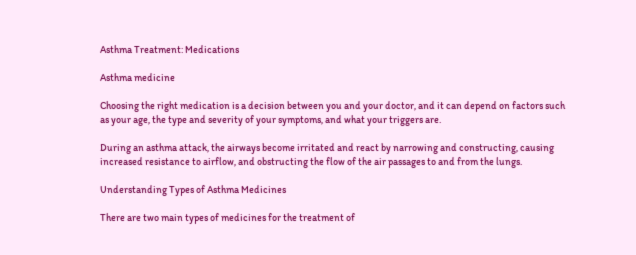Asthma Treatment: Medications

Asthma medicine

Choosing the right medication is a decision between you and your doctor, and it can depend on factors such as your age, the type and severity of your symptoms, and what your triggers are.

During an asthma attack, the airways become irritated and react by narrowing and constructing, causing increased resistance to airflow, and obstructing the flow of the air passages to and from the lungs.

Understanding Types of Asthma Medicines

There are two main types of medicines for the treatment of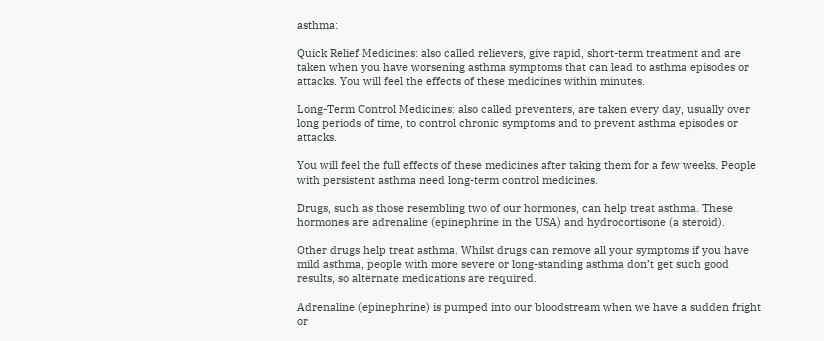asthma:

Quick Relief Medicines: also called relievers, give rapid, short-term treatment and are taken when you have worsening asthma symptoms that can lead to asthma episodes or attacks. You will feel the effects of these medicines within minutes.

Long-Term Control Medicines: also called preventers, are taken every day, usually over long periods of time, to control chronic symptoms and to prevent asthma episodes or attacks.

You will feel the full effects of these medicines after taking them for a few weeks. People with persistent asthma need long-term control medicines.

Drugs, such as those resembling two of our hormones, can help treat asthma. These hormones are adrenaline (epinephrine in the USA) and hydrocortisone (a steroid).

Other drugs help treat asthma. Whilst drugs can remove all your symptoms if you have mild asthma, people with more severe or long-standing asthma don’t get such good results, so alternate medications are required.

Adrenaline (epinephrine) is pumped into our bloodstream when we have a sudden fright or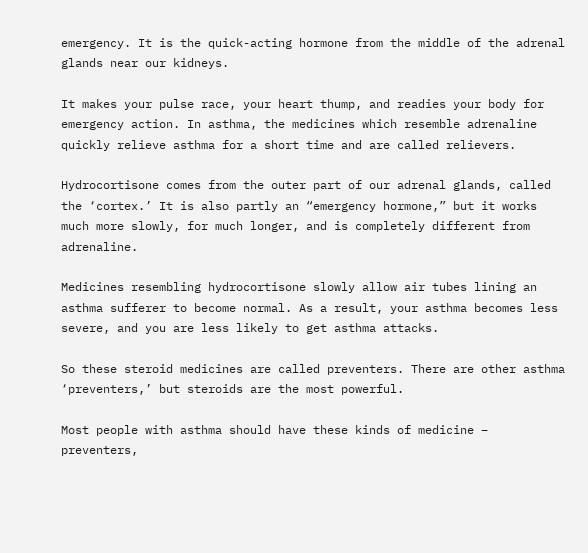emergency. It is the quick-acting hormone from the middle of the adrenal glands near our kidneys.

It makes your pulse race, your heart thump, and readies your body for emergency action. In asthma, the medicines which resemble adrenaline quickly relieve asthma for a short time and are called relievers.

Hydrocortisone comes from the outer part of our adrenal glands, called the ‘cortex.’ It is also partly an “emergency hormone,” but it works much more slowly, for much longer, and is completely different from adrenaline.

Medicines resembling hydrocortisone slowly allow air tubes lining an asthma sufferer to become normal. As a result, your asthma becomes less severe, and you are less likely to get asthma attacks.

So these steroid medicines are called preventers. There are other asthma ‘preventers,’ but steroids are the most powerful.

Most people with asthma should have these kinds of medicine – preventers,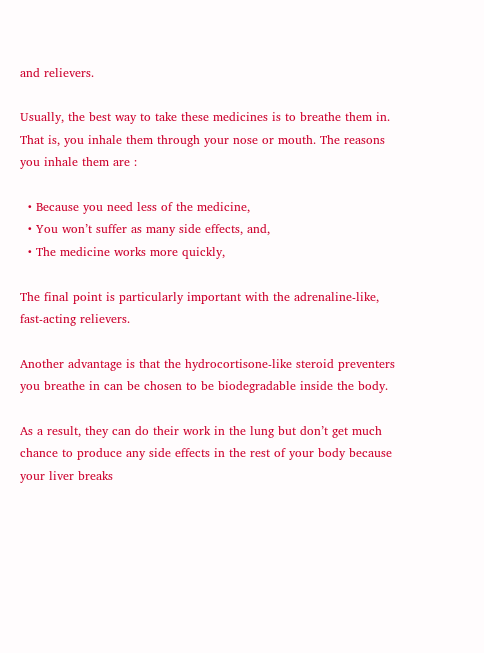and relievers.

Usually, the best way to take these medicines is to breathe them in. That is, you inhale them through your nose or mouth. The reasons you inhale them are :

  • Because you need less of the medicine,
  • You won’t suffer as many side effects, and,
  • The medicine works more quickly,

The final point is particularly important with the adrenaline-like, fast-acting relievers.

Another advantage is that the hydrocortisone-like steroid preventers you breathe in can be chosen to be biodegradable inside the body.

As a result, they can do their work in the lung but don’t get much chance to produce any side effects in the rest of your body because your liver breaks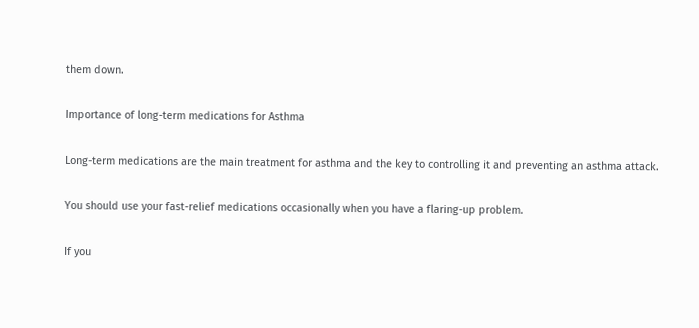them down.

Importance of long-term medications for Asthma

Long-term medications are the main treatment for asthma and the key to controlling it and preventing an asthma attack.

You should use your fast-relief medications occasionally when you have a flaring-up problem.

If you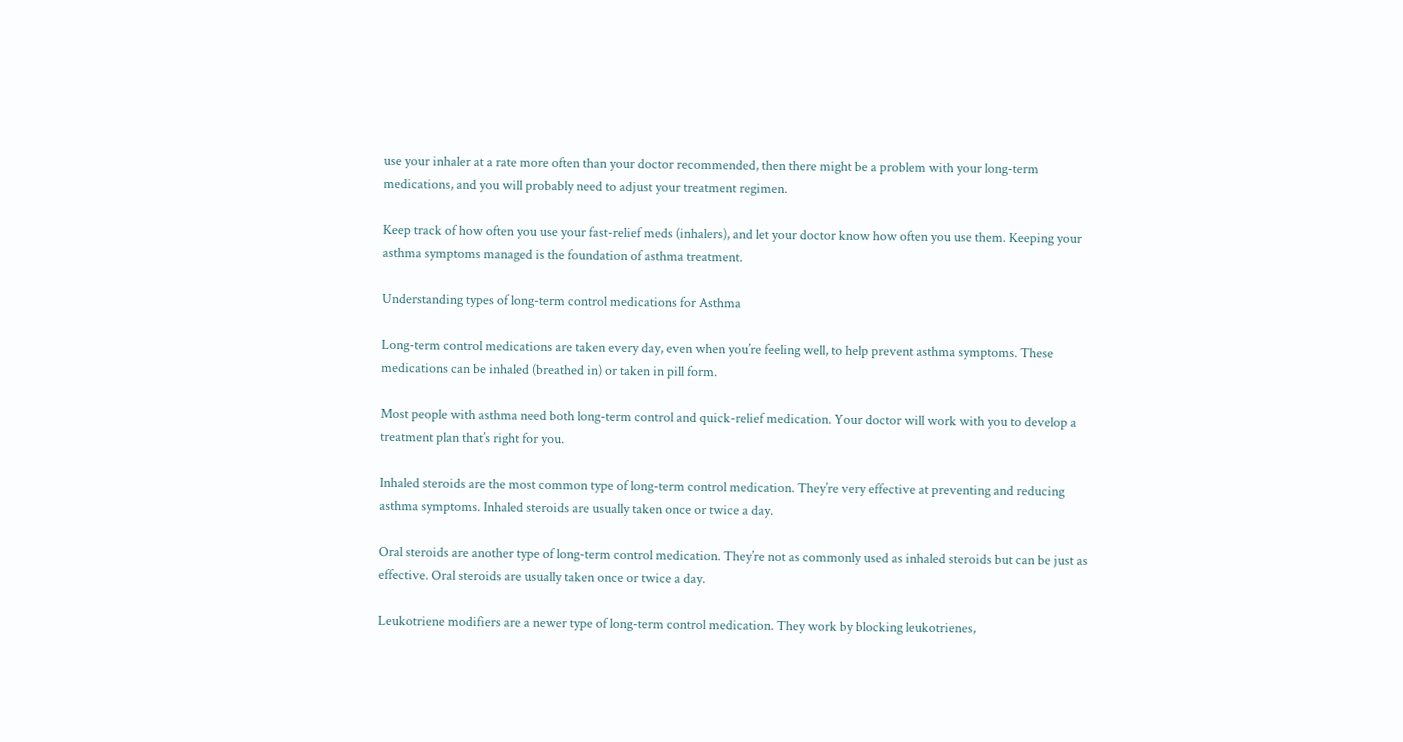use your inhaler at a rate more often than your doctor recommended, then there might be a problem with your long-term medications, and you will probably need to adjust your treatment regimen.

Keep track of how often you use your fast-relief meds (inhalers), and let your doctor know how often you use them. Keeping your asthma symptoms managed is the foundation of asthma treatment.

Understanding types of long-term control medications for Asthma

Long-term control medications are taken every day, even when you’re feeling well, to help prevent asthma symptoms. These medications can be inhaled (breathed in) or taken in pill form.

Most people with asthma need both long-term control and quick-relief medication. Your doctor will work with you to develop a treatment plan that’s right for you.

Inhaled steroids are the most common type of long-term control medication. They’re very effective at preventing and reducing asthma symptoms. Inhaled steroids are usually taken once or twice a day.

Oral steroids are another type of long-term control medication. They’re not as commonly used as inhaled steroids but can be just as effective. Oral steroids are usually taken once or twice a day.

Leukotriene modifiers are a newer type of long-term control medication. They work by blocking leukotrienes,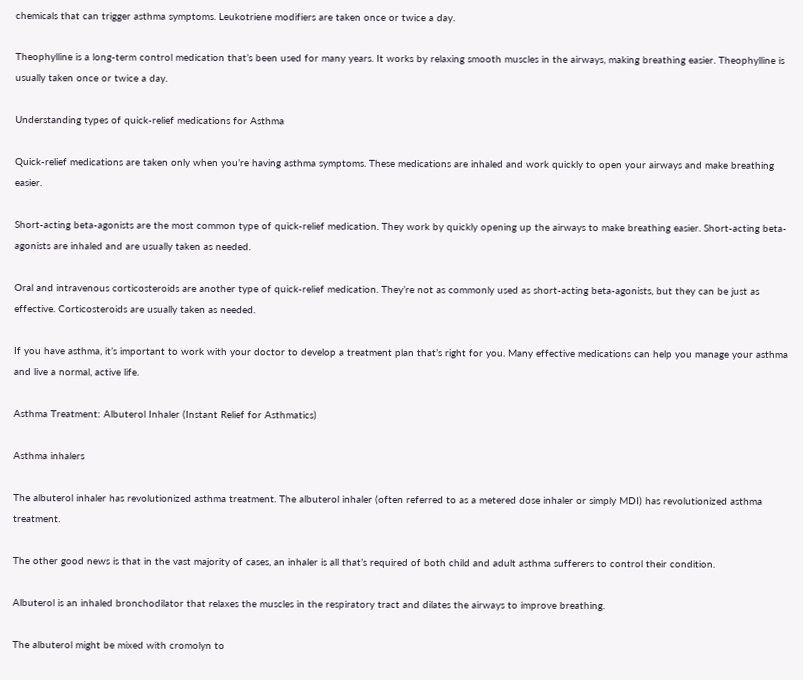chemicals that can trigger asthma symptoms. Leukotriene modifiers are taken once or twice a day.

Theophylline is a long-term control medication that’s been used for many years. It works by relaxing smooth muscles in the airways, making breathing easier. Theophylline is usually taken once or twice a day.

Understanding types of quick-relief medications for Asthma

Quick-relief medications are taken only when you’re having asthma symptoms. These medications are inhaled and work quickly to open your airways and make breathing easier.

Short-acting beta-agonists are the most common type of quick-relief medication. They work by quickly opening up the airways to make breathing easier. Short-acting beta-agonists are inhaled and are usually taken as needed.

Oral and intravenous corticosteroids are another type of quick-relief medication. They’re not as commonly used as short-acting beta-agonists, but they can be just as effective. Corticosteroids are usually taken as needed.

If you have asthma, it’s important to work with your doctor to develop a treatment plan that’s right for you. Many effective medications can help you manage your asthma and live a normal, active life.

Asthma Treatment: Albuterol Inhaler (Instant Relief for Asthmatics)

Asthma inhalers

The albuterol inhaler has revolutionized asthma treatment. The albuterol inhaler (often referred to as a metered dose inhaler or simply MDI) has revolutionized asthma treatment.

The other good news is that in the vast majority of cases, an inhaler is all that’s required of both child and adult asthma sufferers to control their condition.

Albuterol is an inhaled bronchodilator that relaxes the muscles in the respiratory tract and dilates the airways to improve breathing.

The albuterol might be mixed with cromolyn to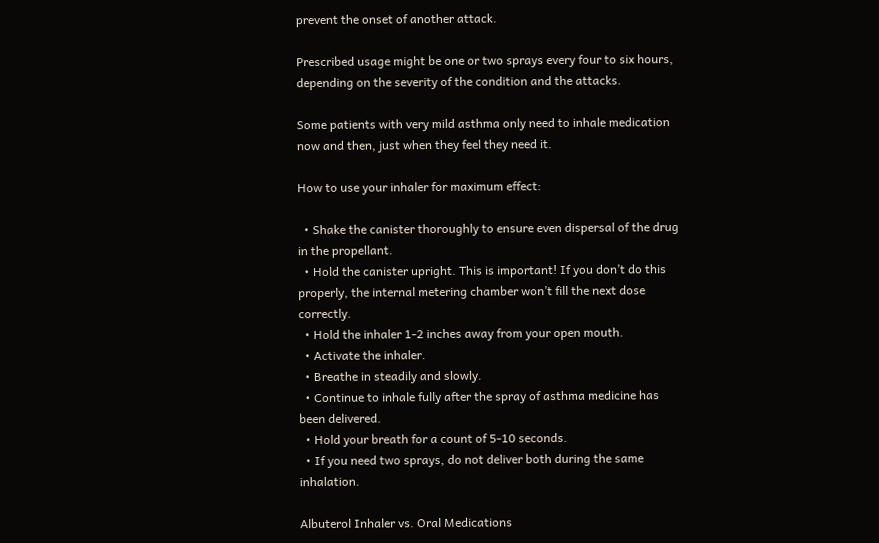prevent the onset of another attack.

Prescribed usage might be one or two sprays every four to six hours, depending on the severity of the condition and the attacks.

Some patients with very mild asthma only need to inhale medication now and then, just when they feel they need it.

How to use your inhaler for maximum effect:

  • Shake the canister thoroughly to ensure even dispersal of the drug in the propellant.
  • Hold the canister upright. This is important! If you don’t do this properly, the internal metering chamber won’t fill the next dose correctly.
  • Hold the inhaler 1-2 inches away from your open mouth.
  • Activate the inhaler.
  • Breathe in steadily and slowly.
  • Continue to inhale fully after the spray of asthma medicine has been delivered.
  • Hold your breath for a count of 5-10 seconds.
  • If you need two sprays, do not deliver both during the same inhalation.

Albuterol Inhaler vs. Oral Medications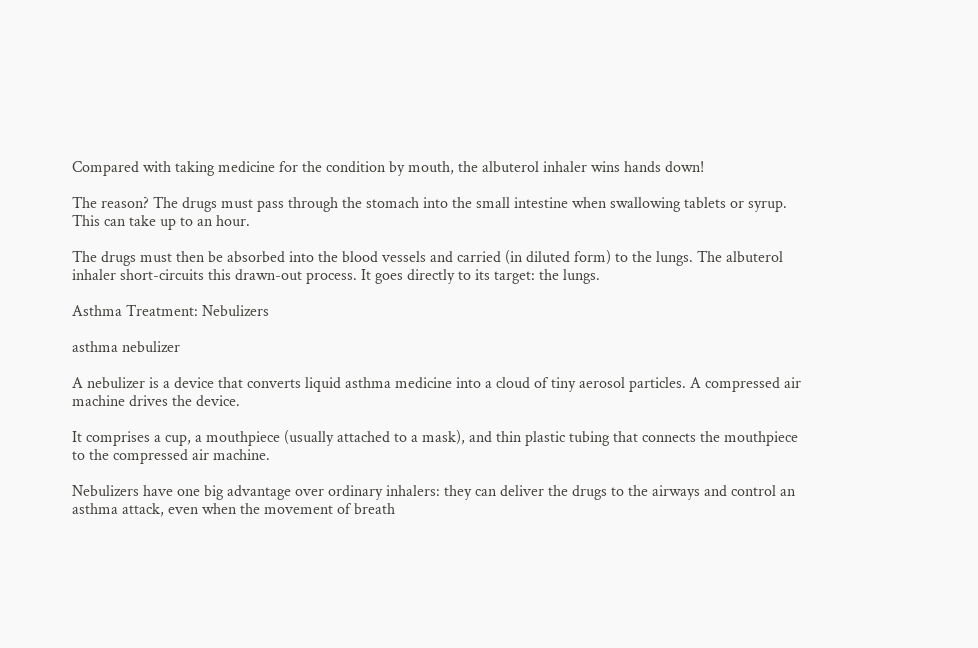Compared with taking medicine for the condition by mouth, the albuterol inhaler wins hands down!

The reason? The drugs must pass through the stomach into the small intestine when swallowing tablets or syrup. This can take up to an hour.

The drugs must then be absorbed into the blood vessels and carried (in diluted form) to the lungs. The albuterol inhaler short-circuits this drawn-out process. It goes directly to its target: the lungs.

Asthma Treatment: Nebulizers

asthma nebulizer

A nebulizer is a device that converts liquid asthma medicine into a cloud of tiny aerosol particles. A compressed air machine drives the device.

It comprises a cup, a mouthpiece (usually attached to a mask), and thin plastic tubing that connects the mouthpiece to the compressed air machine.

Nebulizers have one big advantage over ordinary inhalers: they can deliver the drugs to the airways and control an asthma attack, even when the movement of breath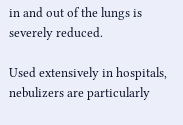in and out of the lungs is severely reduced.

Used extensively in hospitals, nebulizers are particularly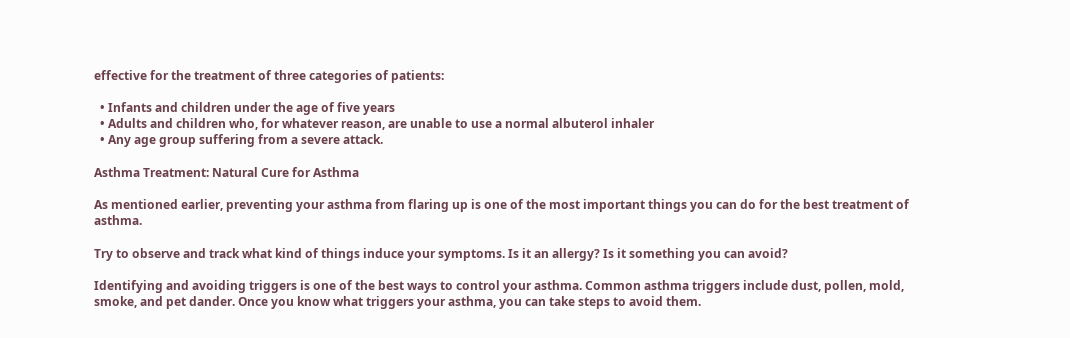effective for the treatment of three categories of patients:

  • Infants and children under the age of five years
  • Adults and children who, for whatever reason, are unable to use a normal albuterol inhaler
  • Any age group suffering from a severe attack.

Asthma Treatment: Natural Cure for Asthma

As mentioned earlier, preventing your asthma from flaring up is one of the most important things you can do for the best treatment of asthma.

Try to observe and track what kind of things induce your symptoms. Is it an allergy? Is it something you can avoid?

Identifying and avoiding triggers is one of the best ways to control your asthma. Common asthma triggers include dust, pollen, mold, smoke, and pet dander. Once you know what triggers your asthma, you can take steps to avoid them.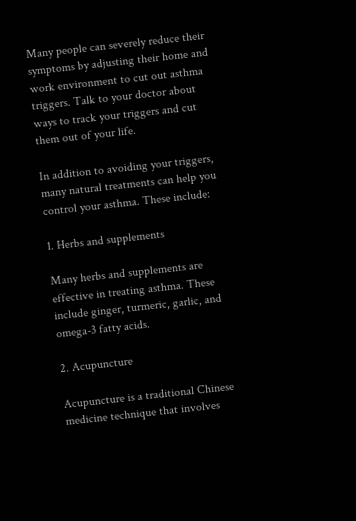Many people can severely reduce their symptoms by adjusting their home and work environment to cut out asthma triggers. Talk to your doctor about ways to track your triggers and cut them out of your life.

In addition to avoiding your triggers, many natural treatments can help you control your asthma. These include:

1. Herbs and supplements

Many herbs and supplements are effective in treating asthma. These include ginger, turmeric, garlic, and omega-3 fatty acids.

2. Acupuncture

Acupuncture is a traditional Chinese medicine technique that involves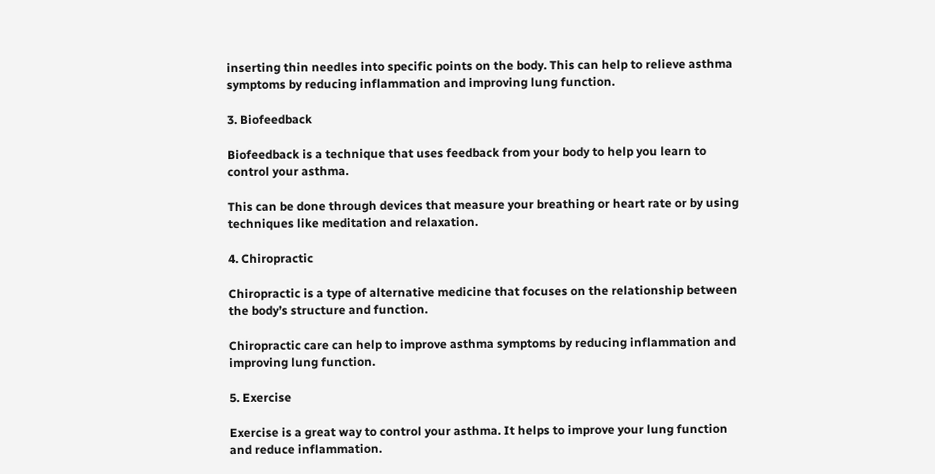inserting thin needles into specific points on the body. This can help to relieve asthma symptoms by reducing inflammation and improving lung function.

3. Biofeedback

Biofeedback is a technique that uses feedback from your body to help you learn to control your asthma.

This can be done through devices that measure your breathing or heart rate or by using techniques like meditation and relaxation.

4. Chiropractic

Chiropractic is a type of alternative medicine that focuses on the relationship between the body’s structure and function.

Chiropractic care can help to improve asthma symptoms by reducing inflammation and improving lung function.

5. Exercise

Exercise is a great way to control your asthma. It helps to improve your lung function and reduce inflammation.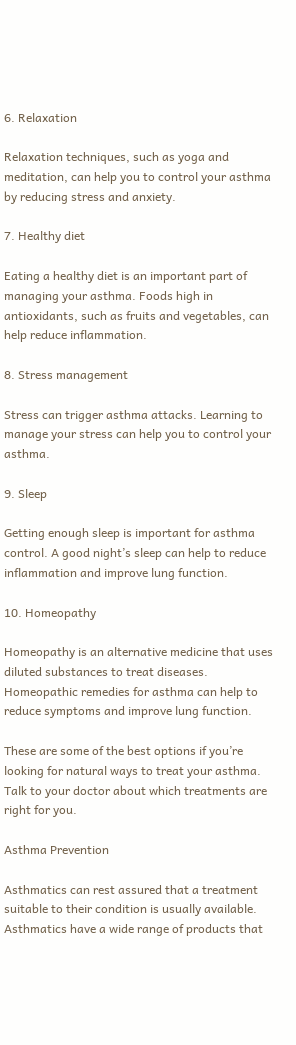6. Relaxation

Relaxation techniques, such as yoga and meditation, can help you to control your asthma by reducing stress and anxiety.

7. Healthy diet

Eating a healthy diet is an important part of managing your asthma. Foods high in antioxidants, such as fruits and vegetables, can help reduce inflammation.

8. Stress management

Stress can trigger asthma attacks. Learning to manage your stress can help you to control your asthma.

9. Sleep

Getting enough sleep is important for asthma control. A good night’s sleep can help to reduce inflammation and improve lung function.

10. Homeopathy

Homeopathy is an alternative medicine that uses diluted substances to treat diseases. Homeopathic remedies for asthma can help to reduce symptoms and improve lung function.

These are some of the best options if you’re looking for natural ways to treat your asthma. Talk to your doctor about which treatments are right for you.

Asthma Prevention

Asthmatics can rest assured that a treatment suitable to their condition is usually available. Asthmatics have a wide range of products that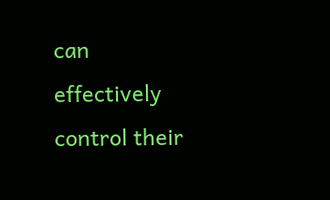can effectively control their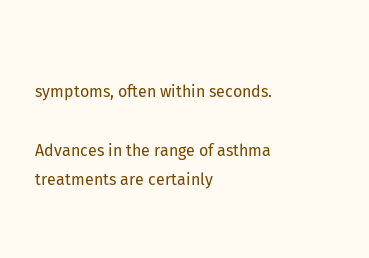symptoms, often within seconds.

Advances in the range of asthma treatments are certainly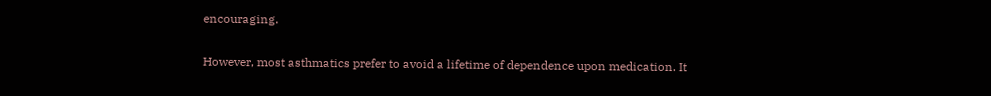encouraging.

However, most asthmatics prefer to avoid a lifetime of dependence upon medication. It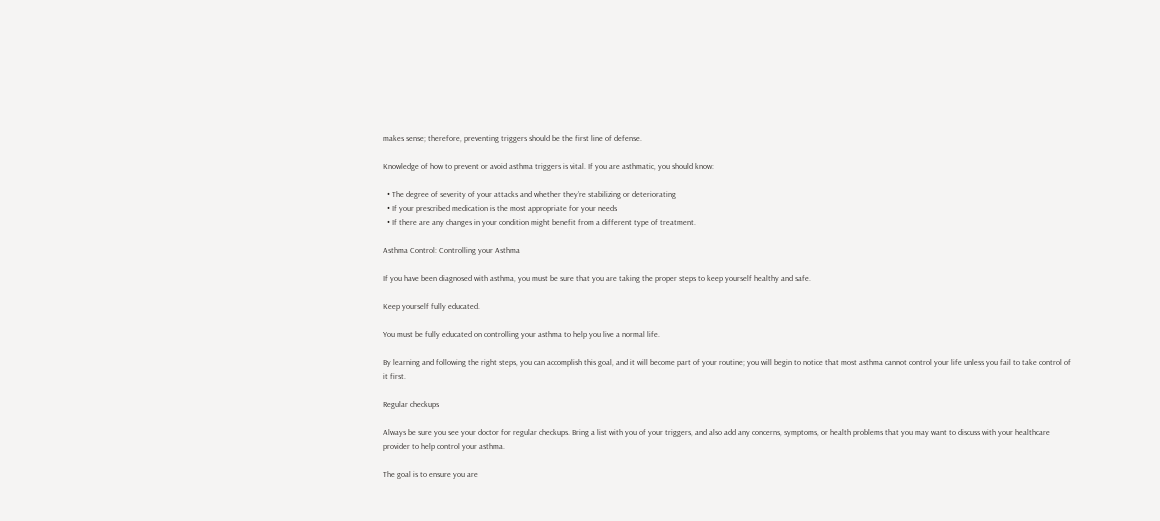makes sense; therefore, preventing triggers should be the first line of defense.

Knowledge of how to prevent or avoid asthma triggers is vital. If you are asthmatic, you should know:

  • The degree of severity of your attacks and whether they’re stabilizing or deteriorating
  • If your prescribed medication is the most appropriate for your needs
  • If there are any changes in your condition might benefit from a different type of treatment.

Asthma Control: Controlling your Asthma

If you have been diagnosed with asthma, you must be sure that you are taking the proper steps to keep yourself healthy and safe.

Keep yourself fully educated.

You must be fully educated on controlling your asthma to help you live a normal life.

By learning and following the right steps, you can accomplish this goal, and it will become part of your routine; you will begin to notice that most asthma cannot control your life unless you fail to take control of it first.

Regular checkups

Always be sure you see your doctor for regular checkups. Bring a list with you of your triggers, and also add any concerns, symptoms, or health problems that you may want to discuss with your healthcare provider to help control your asthma.

The goal is to ensure you are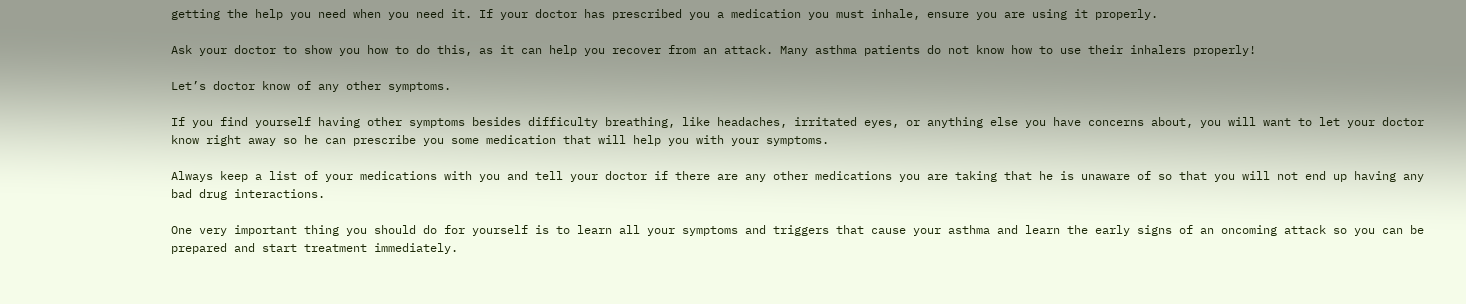getting the help you need when you need it. If your doctor has prescribed you a medication you must inhale, ensure you are using it properly.

Ask your doctor to show you how to do this, as it can help you recover from an attack. Many asthma patients do not know how to use their inhalers properly!

Let’s doctor know of any other symptoms.

If you find yourself having other symptoms besides difficulty breathing, like headaches, irritated eyes, or anything else you have concerns about, you will want to let your doctor know right away so he can prescribe you some medication that will help you with your symptoms.

Always keep a list of your medications with you and tell your doctor if there are any other medications you are taking that he is unaware of so that you will not end up having any bad drug interactions.

One very important thing you should do for yourself is to learn all your symptoms and triggers that cause your asthma and learn the early signs of an oncoming attack so you can be prepared and start treatment immediately.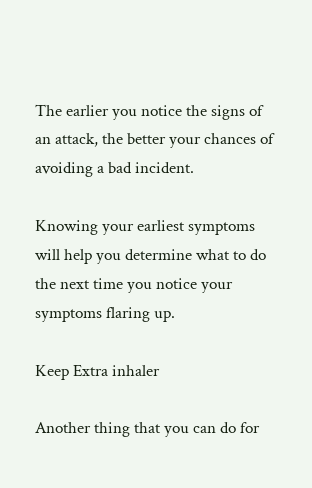The earlier you notice the signs of an attack, the better your chances of avoiding a bad incident.

Knowing your earliest symptoms will help you determine what to do the next time you notice your symptoms flaring up.

Keep Extra inhaler

Another thing that you can do for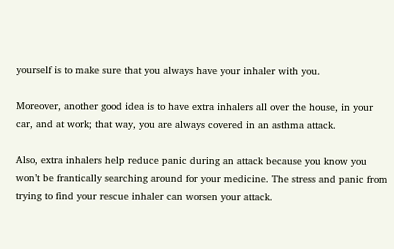yourself is to make sure that you always have your inhaler with you.

Moreover, another good idea is to have extra inhalers all over the house, in your car, and at work; that way, you are always covered in an asthma attack.

Also, extra inhalers help reduce panic during an attack because you know you won’t be frantically searching around for your medicine. The stress and panic from trying to find your rescue inhaler can worsen your attack.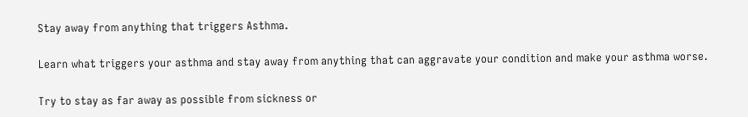Stay away from anything that triggers Asthma.

Learn what triggers your asthma and stay away from anything that can aggravate your condition and make your asthma worse.

Try to stay as far away as possible from sickness or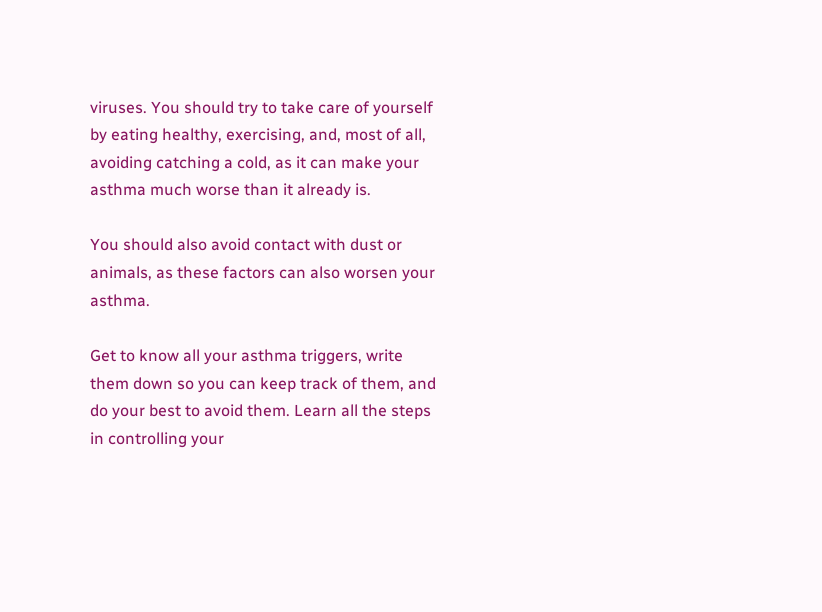viruses. You should try to take care of yourself by eating healthy, exercising, and, most of all, avoiding catching a cold, as it can make your asthma much worse than it already is.

You should also avoid contact with dust or animals, as these factors can also worsen your asthma.

Get to know all your asthma triggers, write them down so you can keep track of them, and do your best to avoid them. Learn all the steps in controlling your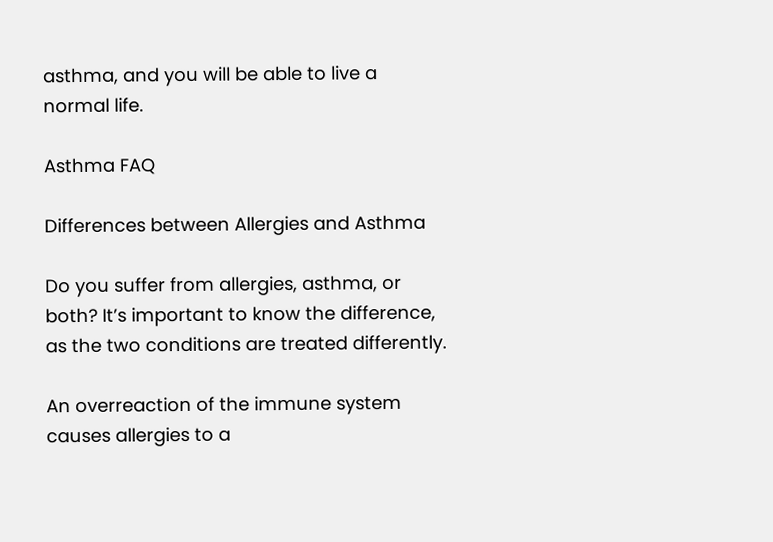asthma, and you will be able to live a normal life.

Asthma FAQ

Differences between Allergies and Asthma

Do you suffer from allergies, asthma, or both? It’s important to know the difference, as the two conditions are treated differently.

An overreaction of the immune system causes allergies to a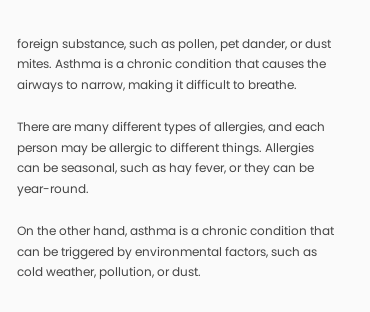foreign substance, such as pollen, pet dander, or dust mites. Asthma is a chronic condition that causes the airways to narrow, making it difficult to breathe.

There are many different types of allergies, and each person may be allergic to different things. Allergies can be seasonal, such as hay fever, or they can be year-round.

On the other hand, asthma is a chronic condition that can be triggered by environmental factors, such as cold weather, pollution, or dust.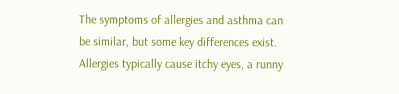The symptoms of allergies and asthma can be similar, but some key differences exist. Allergies typically cause itchy eyes, a runny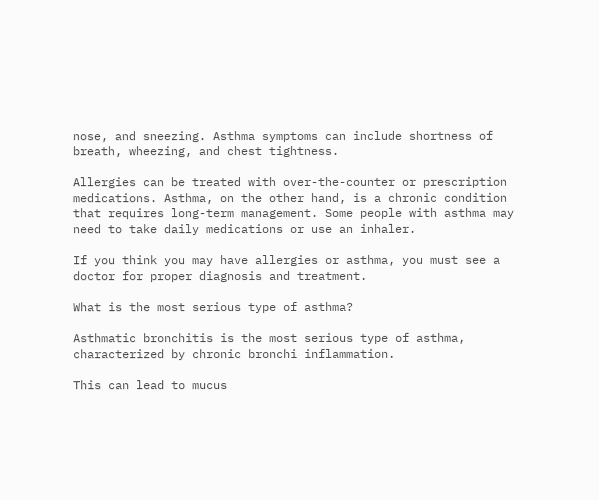nose, and sneezing. Asthma symptoms can include shortness of breath, wheezing, and chest tightness.

Allergies can be treated with over-the-counter or prescription medications. Asthma, on the other hand, is a chronic condition that requires long-term management. Some people with asthma may need to take daily medications or use an inhaler.

If you think you may have allergies or asthma, you must see a doctor for proper diagnosis and treatment.

What is the most serious type of asthma?

Asthmatic bronchitis is the most serious type of asthma, characterized by chronic bronchi inflammation.

This can lead to mucus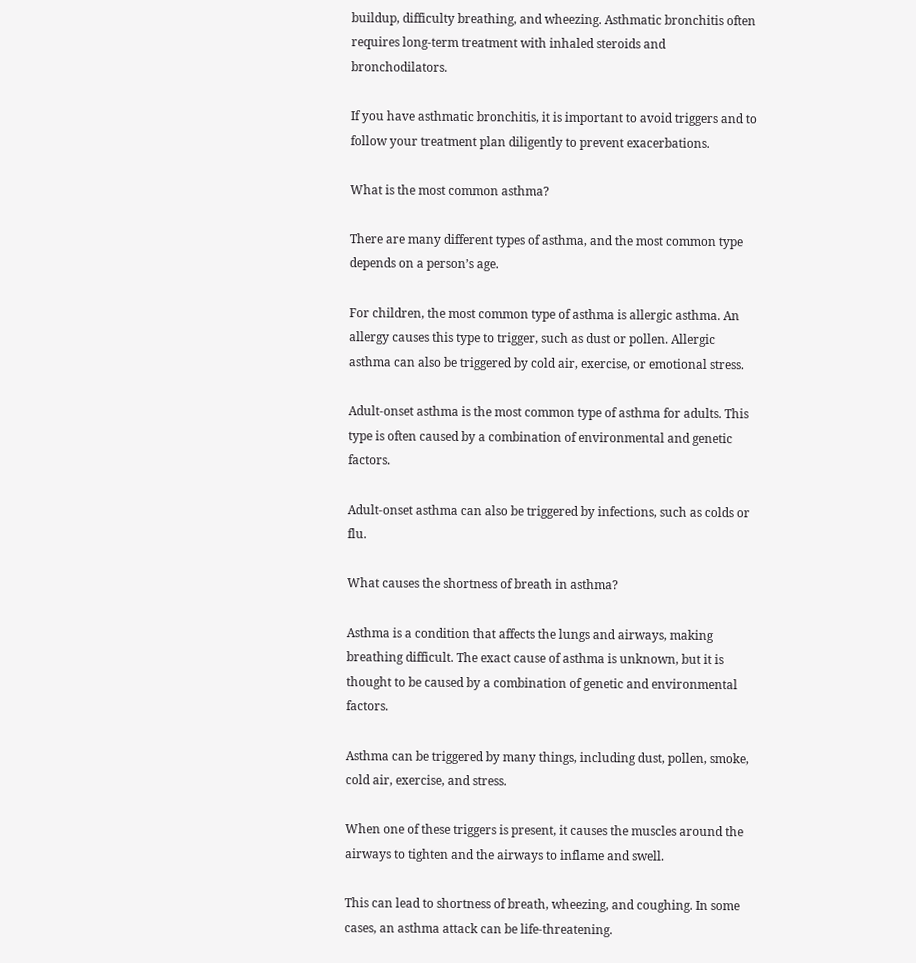buildup, difficulty breathing, and wheezing. Asthmatic bronchitis often requires long-term treatment with inhaled steroids and bronchodilators.

If you have asthmatic bronchitis, it is important to avoid triggers and to follow your treatment plan diligently to prevent exacerbations.

What is the most common asthma?

There are many different types of asthma, and the most common type depends on a person’s age.

For children, the most common type of asthma is allergic asthma. An allergy causes this type to trigger, such as dust or pollen. Allergic asthma can also be triggered by cold air, exercise, or emotional stress.

Adult-onset asthma is the most common type of asthma for adults. This type is often caused by a combination of environmental and genetic factors.

Adult-onset asthma can also be triggered by infections, such as colds or flu.

What causes the shortness of breath in asthma?

Asthma is a condition that affects the lungs and airways, making breathing difficult. The exact cause of asthma is unknown, but it is thought to be caused by a combination of genetic and environmental factors.

Asthma can be triggered by many things, including dust, pollen, smoke, cold air, exercise, and stress.

When one of these triggers is present, it causes the muscles around the airways to tighten and the airways to inflame and swell.

This can lead to shortness of breath, wheezing, and coughing. In some cases, an asthma attack can be life-threatening.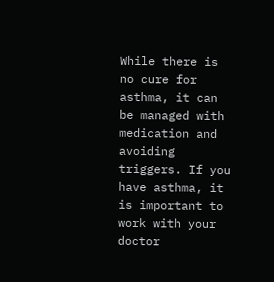While there is no cure for asthma, it can be managed with medication and avoiding triggers. If you have asthma, it is important to work with your doctor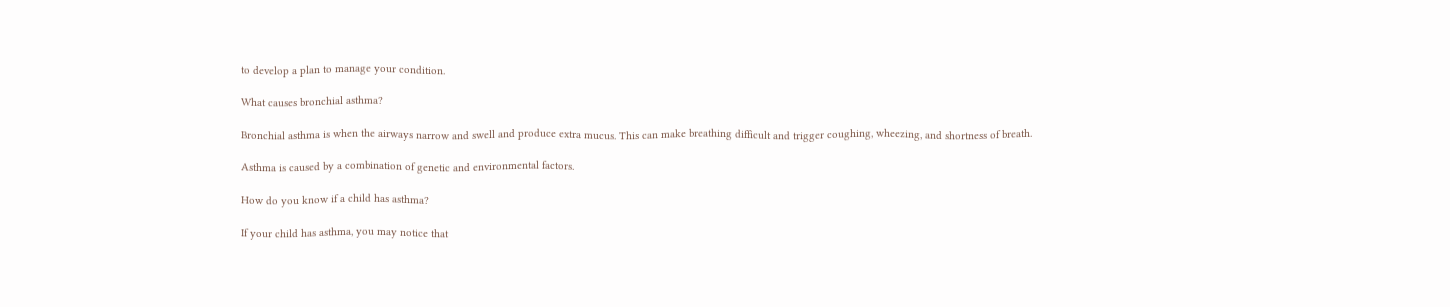to develop a plan to manage your condition.

What causes bronchial asthma?

Bronchial asthma is when the airways narrow and swell and produce extra mucus. This can make breathing difficult and trigger coughing, wheezing, and shortness of breath.

Asthma is caused by a combination of genetic and environmental factors.

How do you know if a child has asthma?

If your child has asthma, you may notice that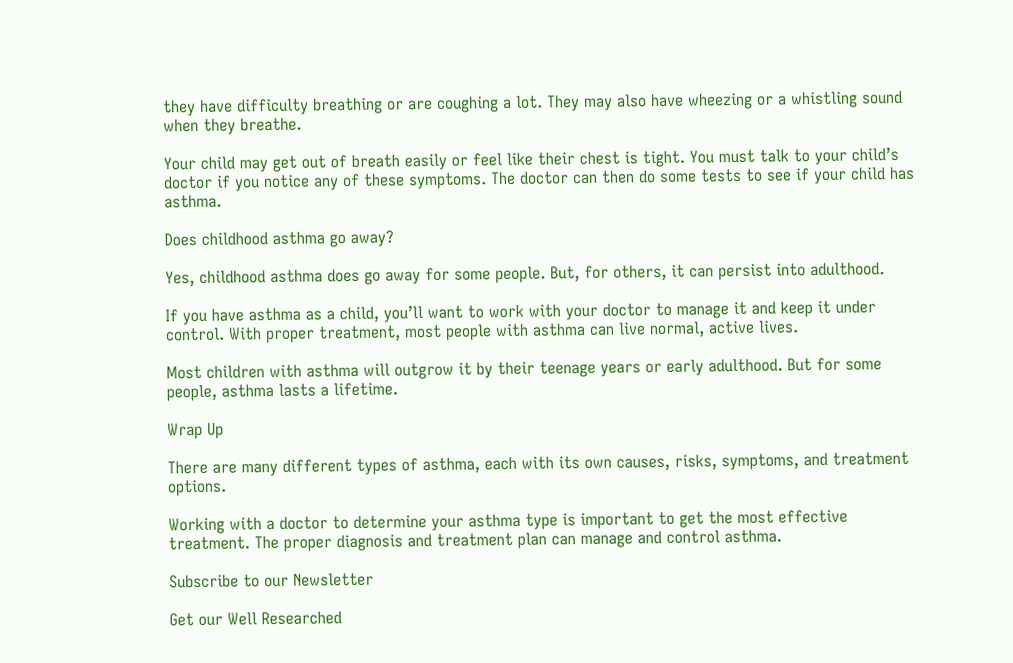they have difficulty breathing or are coughing a lot. They may also have wheezing or a whistling sound when they breathe.

Your child may get out of breath easily or feel like their chest is tight. You must talk to your child’s doctor if you notice any of these symptoms. The doctor can then do some tests to see if your child has asthma.

Does childhood asthma go away?

Yes, childhood asthma does go away for some people. But, for others, it can persist into adulthood.

If you have asthma as a child, you’ll want to work with your doctor to manage it and keep it under control. With proper treatment, most people with asthma can live normal, active lives.

Most children with asthma will outgrow it by their teenage years or early adulthood. But for some people, asthma lasts a lifetime.

Wrap Up

There are many different types of asthma, each with its own causes, risks, symptoms, and treatment options.

Working with a doctor to determine your asthma type is important to get the most effective treatment. The proper diagnosis and treatment plan can manage and control asthma.

Subscribe to our Newsletter

Get our Well Researched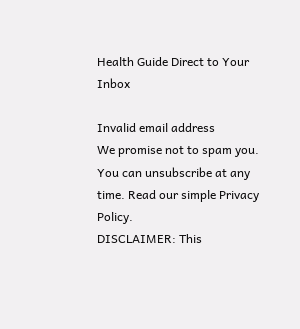Health Guide Direct to Your Inbox

Invalid email address
We promise not to spam you. You can unsubscribe at any time. Read our simple Privacy Policy.
DISCLAIMER: This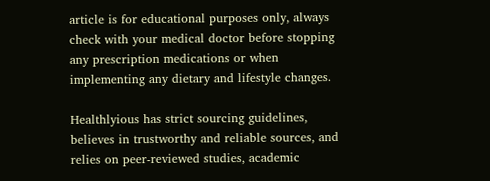article is for educational purposes only, always check with your medical doctor before stopping any prescription medications or when implementing any dietary and lifestyle changes.

Healthlyious has strict sourcing guidelines, believes in trustworthy and reliable sources, and relies on peer-reviewed studies, academic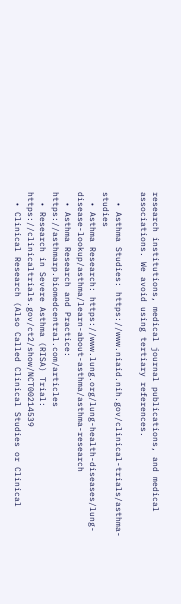research institutions, medical journal publications, and medical associations. We avoid using tertiary references.

  • Asthma Studies: https://www.niaid.nih.gov/clinical-trials/asthma-studies
  • Asthma Research: https://www.lung.org/lung-health-diseases/lung-disease-lookup/asthma/learn-about-asthma/asthma-research
  • Asthma Research and Practice: https://asthmarp.biomedcentral.com/articles
  • Research in Severe Asthma (RISA) Trial: https://clinicaltrials.gov/ct2/show/NCT00214539
  • Clinical Research (Also Called Clinical Studies or Clinical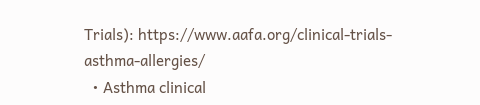Trials): https://www.aafa.org/clinical-trials-asthma-allergies/
  • Asthma clinical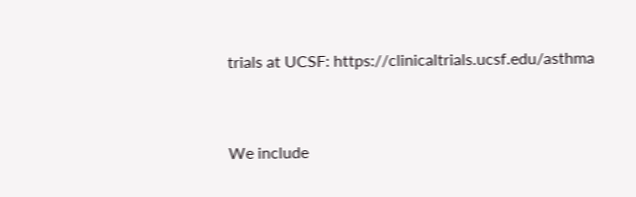trials at UCSF: https://clinicaltrials.ucsf.edu/asthma


We include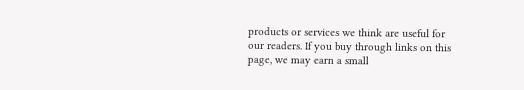products or services we think are useful for our readers. If you buy through links on this page, we may earn a small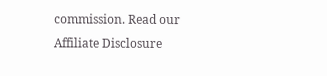commission. Read our Affiliate Disclosure